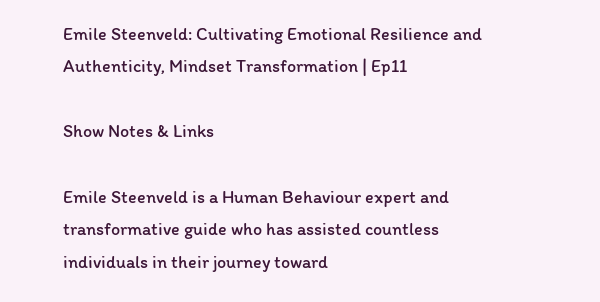Emile Steenveld: Cultivating Emotional Resilience and Authenticity, Mindset Transformation | Ep11

Show Notes & Links

Emile Steenveld is a Human Behaviour expert and transformative guide who has assisted countless individuals in their journey toward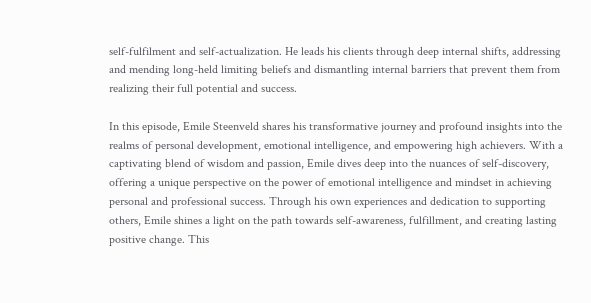self-fulfilment and self-actualization. He leads his clients through deep internal shifts, addressing and mending long-held limiting beliefs and dismantling internal barriers that prevent them from realizing their full potential and success.

In this episode, Emile Steenveld shares his transformative journey and profound insights into the realms of personal development, emotional intelligence, and empowering high achievers. With a captivating blend of wisdom and passion, Emile dives deep into the nuances of self-discovery, offering a unique perspective on the power of emotional intelligence and mindset in achieving personal and professional success. Through his own experiences and dedication to supporting others, Emile shines a light on the path towards self-awareness, fulfillment, and creating lasting positive change. This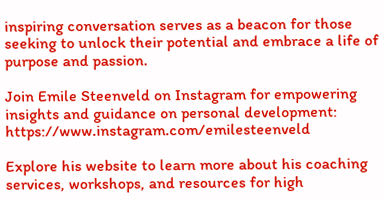inspiring conversation serves as a beacon for those seeking to unlock their potential and embrace a life of purpose and passion.

Join Emile Steenveld on Instagram for empowering insights and guidance on personal development: https://www.instagram.com/emilesteenveld

Explore his website to learn more about his coaching services, workshops, and resources for high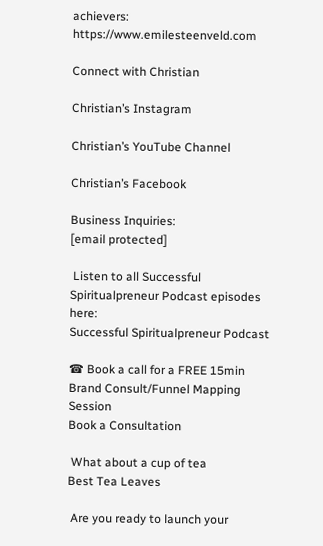achievers: https://www.emilesteenveld.com

Connect with Christian

Christian’s Instagram

Christian’s YouTube Channel

Christian’s Facebook

Business Inquiries:
[email protected]

 Listen to all Successful Spiritualpreneur Podcast episodes here:
Successful Spiritualpreneur Podcast

☎ Book a call for a FREE 15min Brand Consult/Funnel Mapping Session
Book a Consultation

 What about a cup of tea
Best Tea Leaves

 Are you ready to launch your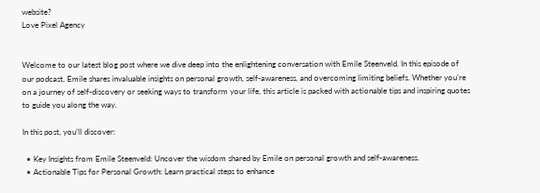website?
Love Pixel Agency


Welcome to our latest blog post where we dive deep into the enlightening conversation with Emile Steenveld. In this episode of our podcast, Emile shares invaluable insights on personal growth, self-awareness, and overcoming limiting beliefs. Whether you’re on a journey of self-discovery or seeking ways to transform your life, this article is packed with actionable tips and inspiring quotes to guide you along the way.

In this post, you’ll discover:

  • Key Insights from Emile Steenveld: Uncover the wisdom shared by Emile on personal growth and self-awareness.
  • Actionable Tips for Personal Growth: Learn practical steps to enhance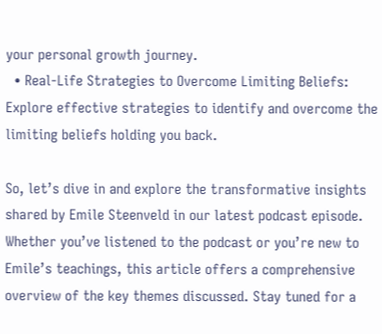your personal growth journey.
  • Real-Life Strategies to Overcome Limiting Beliefs: Explore effective strategies to identify and overcome the limiting beliefs holding you back.

So, let’s dive in and explore the transformative insights shared by Emile Steenveld in our latest podcast episode. Whether you’ve listened to the podcast or you’re new to Emile’s teachings, this article offers a comprehensive overview of the key themes discussed. Stay tuned for a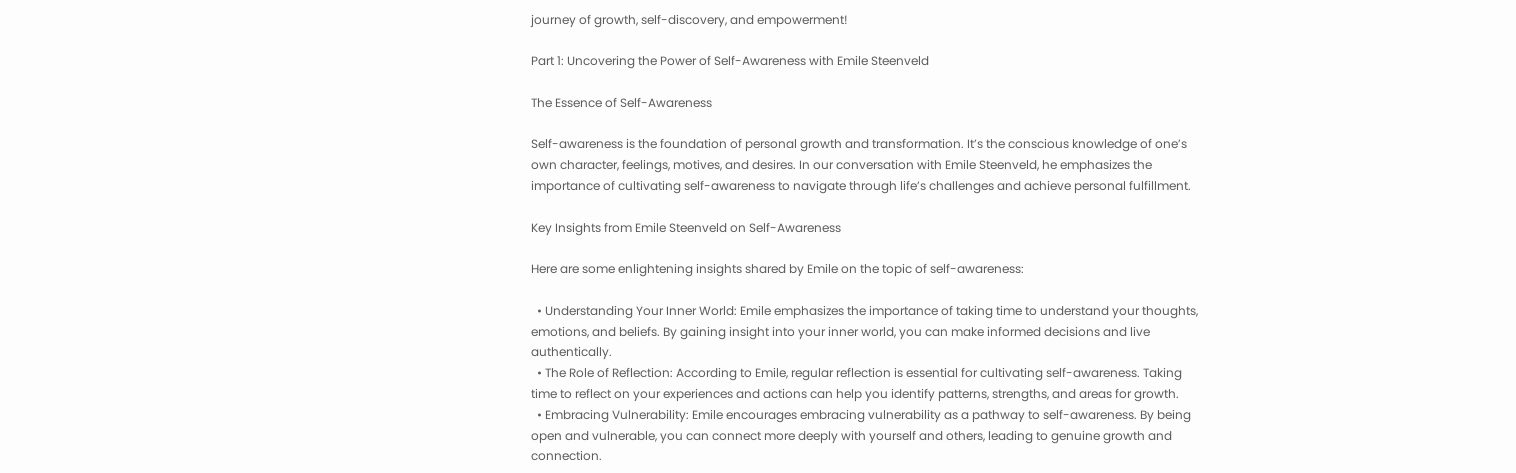journey of growth, self-discovery, and empowerment!

Part 1: Uncovering the Power of Self-Awareness with Emile Steenveld

The Essence of Self-Awareness

Self-awareness is the foundation of personal growth and transformation. It’s the conscious knowledge of one’s own character, feelings, motives, and desires. In our conversation with Emile Steenveld, he emphasizes the importance of cultivating self-awareness to navigate through life’s challenges and achieve personal fulfillment.

Key Insights from Emile Steenveld on Self-Awareness

Here are some enlightening insights shared by Emile on the topic of self-awareness:

  • Understanding Your Inner World: Emile emphasizes the importance of taking time to understand your thoughts, emotions, and beliefs. By gaining insight into your inner world, you can make informed decisions and live authentically.
  • The Role of Reflection: According to Emile, regular reflection is essential for cultivating self-awareness. Taking time to reflect on your experiences and actions can help you identify patterns, strengths, and areas for growth.
  • Embracing Vulnerability: Emile encourages embracing vulnerability as a pathway to self-awareness. By being open and vulnerable, you can connect more deeply with yourself and others, leading to genuine growth and connection.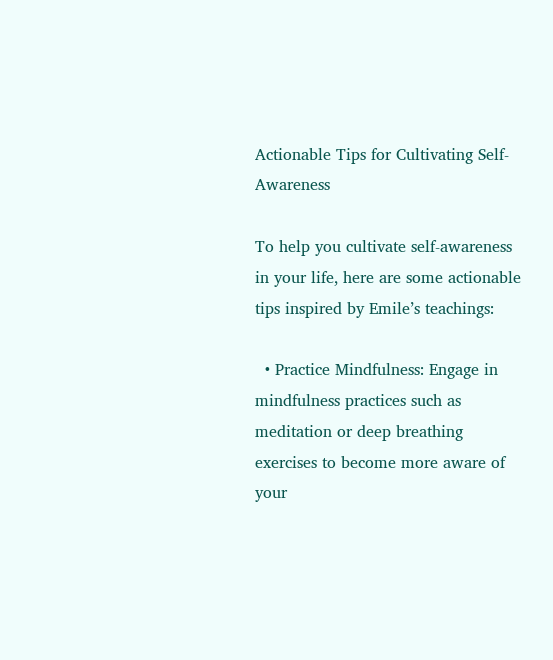Actionable Tips for Cultivating Self-Awareness

To help you cultivate self-awareness in your life, here are some actionable tips inspired by Emile’s teachings:

  • Practice Mindfulness: Engage in mindfulness practices such as meditation or deep breathing exercises to become more aware of your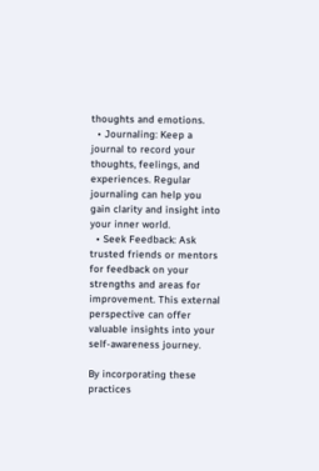thoughts and emotions.
  • Journaling: Keep a journal to record your thoughts, feelings, and experiences. Regular journaling can help you gain clarity and insight into your inner world.
  • Seek Feedback: Ask trusted friends or mentors for feedback on your strengths and areas for improvement. This external perspective can offer valuable insights into your self-awareness journey.

By incorporating these practices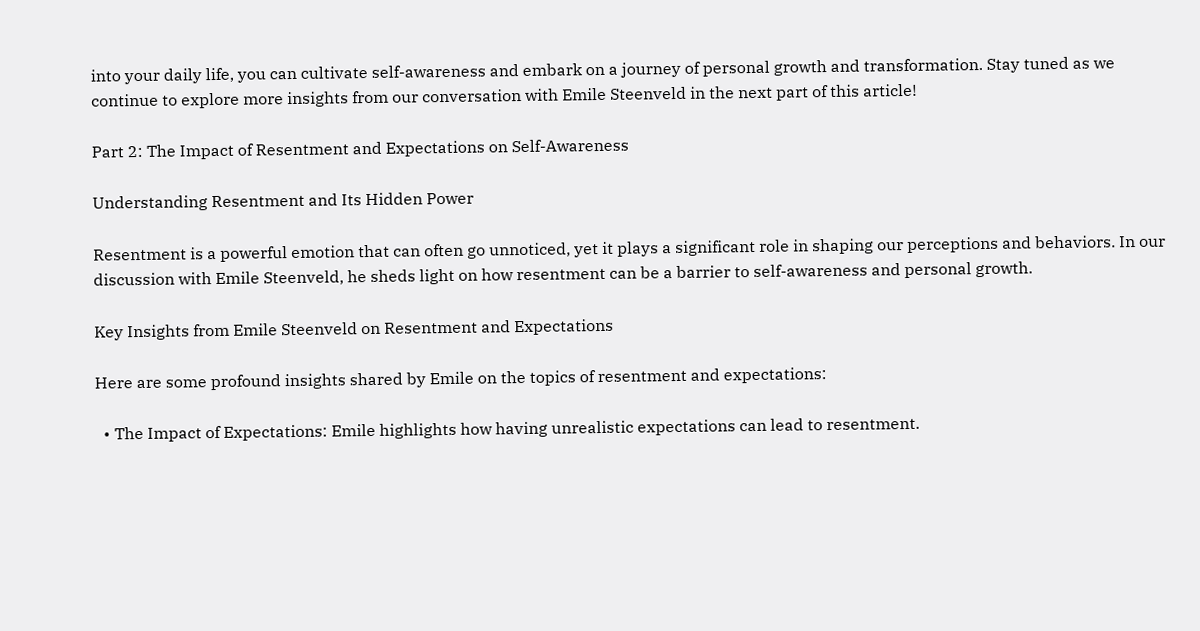into your daily life, you can cultivate self-awareness and embark on a journey of personal growth and transformation. Stay tuned as we continue to explore more insights from our conversation with Emile Steenveld in the next part of this article!

Part 2: The Impact of Resentment and Expectations on Self-Awareness

Understanding Resentment and Its Hidden Power

Resentment is a powerful emotion that can often go unnoticed, yet it plays a significant role in shaping our perceptions and behaviors. In our discussion with Emile Steenveld, he sheds light on how resentment can be a barrier to self-awareness and personal growth.

Key Insights from Emile Steenveld on Resentment and Expectations

Here are some profound insights shared by Emile on the topics of resentment and expectations:

  • The Impact of Expectations: Emile highlights how having unrealistic expectations can lead to resentment.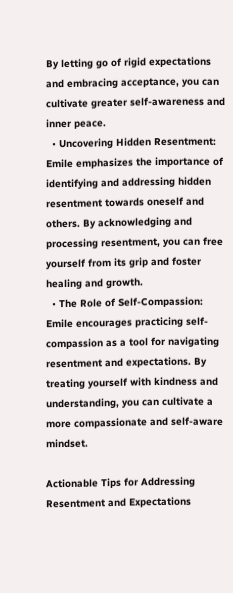By letting go of rigid expectations and embracing acceptance, you can cultivate greater self-awareness and inner peace.
  • Uncovering Hidden Resentment: Emile emphasizes the importance of identifying and addressing hidden resentment towards oneself and others. By acknowledging and processing resentment, you can free yourself from its grip and foster healing and growth.
  • The Role of Self-Compassion: Emile encourages practicing self-compassion as a tool for navigating resentment and expectations. By treating yourself with kindness and understanding, you can cultivate a more compassionate and self-aware mindset.

Actionable Tips for Addressing Resentment and Expectations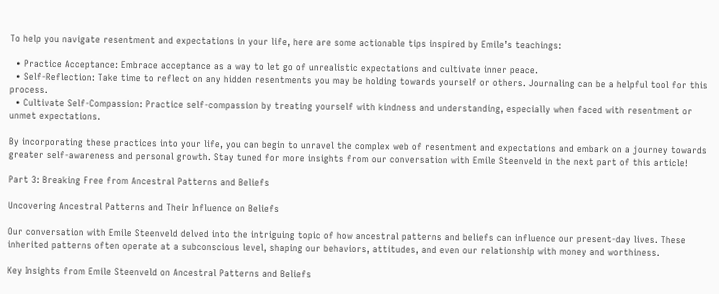To help you navigate resentment and expectations in your life, here are some actionable tips inspired by Emile’s teachings:

  • Practice Acceptance: Embrace acceptance as a way to let go of unrealistic expectations and cultivate inner peace.
  • Self-Reflection: Take time to reflect on any hidden resentments you may be holding towards yourself or others. Journaling can be a helpful tool for this process.
  • Cultivate Self-Compassion: Practice self-compassion by treating yourself with kindness and understanding, especially when faced with resentment or unmet expectations.

By incorporating these practices into your life, you can begin to unravel the complex web of resentment and expectations and embark on a journey towards greater self-awareness and personal growth. Stay tuned for more insights from our conversation with Emile Steenveld in the next part of this article!

Part 3: Breaking Free from Ancestral Patterns and Beliefs

Uncovering Ancestral Patterns and Their Influence on Beliefs

Our conversation with Emile Steenveld delved into the intriguing topic of how ancestral patterns and beliefs can influence our present-day lives. These inherited patterns often operate at a subconscious level, shaping our behaviors, attitudes, and even our relationship with money and worthiness.

Key Insights from Emile Steenveld on Ancestral Patterns and Beliefs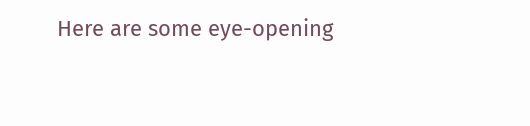Here are some eye-opening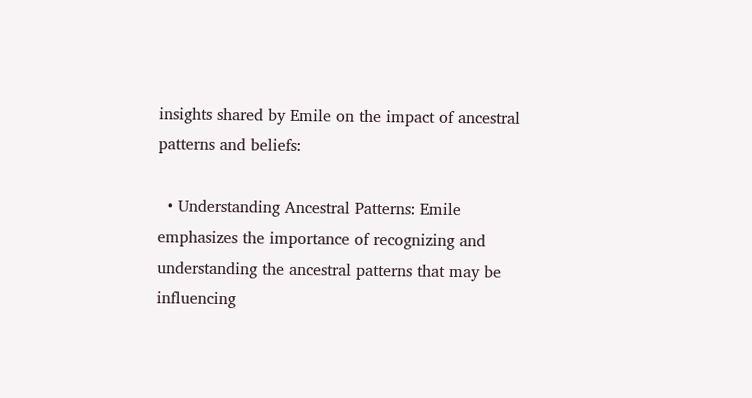insights shared by Emile on the impact of ancestral patterns and beliefs:

  • Understanding Ancestral Patterns: Emile emphasizes the importance of recognizing and understanding the ancestral patterns that may be influencing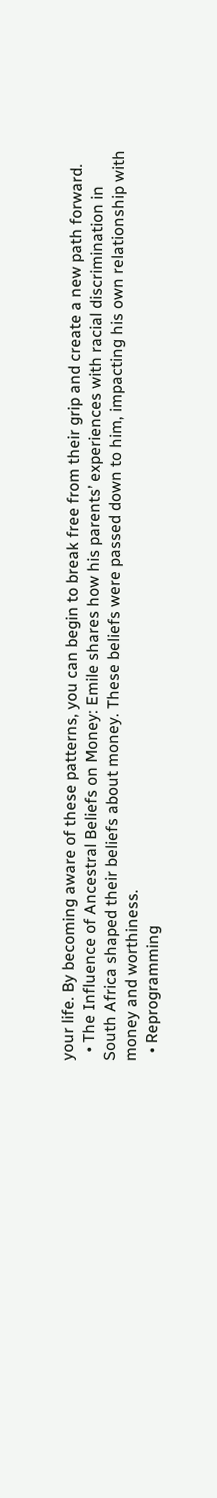your life. By becoming aware of these patterns, you can begin to break free from their grip and create a new path forward.
  • The Influence of Ancestral Beliefs on Money: Emile shares how his parents’ experiences with racial discrimination in South Africa shaped their beliefs about money. These beliefs were passed down to him, impacting his own relationship with money and worthiness.
  • Reprogramming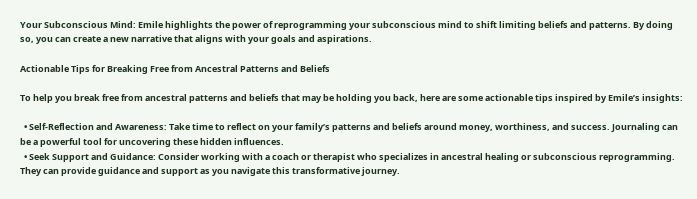Your Subconscious Mind: Emile highlights the power of reprogramming your subconscious mind to shift limiting beliefs and patterns. By doing so, you can create a new narrative that aligns with your goals and aspirations.

Actionable Tips for Breaking Free from Ancestral Patterns and Beliefs

To help you break free from ancestral patterns and beliefs that may be holding you back, here are some actionable tips inspired by Emile’s insights:

  • Self-Reflection and Awareness: Take time to reflect on your family’s patterns and beliefs around money, worthiness, and success. Journaling can be a powerful tool for uncovering these hidden influences.
  • Seek Support and Guidance: Consider working with a coach or therapist who specializes in ancestral healing or subconscious reprogramming. They can provide guidance and support as you navigate this transformative journey.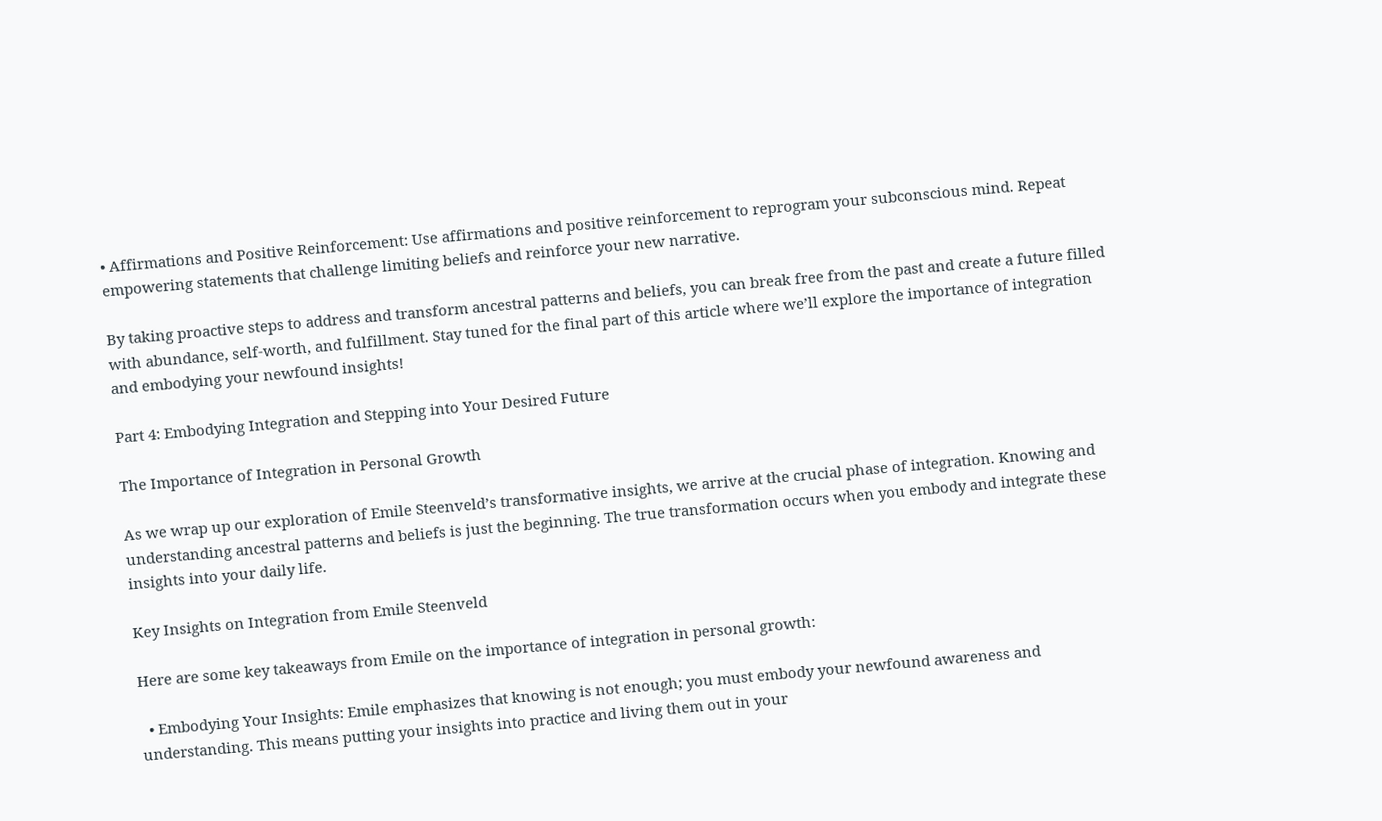• Affirmations and Positive Reinforcement: Use affirmations and positive reinforcement to reprogram your subconscious mind. Repeat empowering statements that challenge limiting beliefs and reinforce your new narrative.

By taking proactive steps to address and transform ancestral patterns and beliefs, you can break free from the past and create a future filled with abundance, self-worth, and fulfillment. Stay tuned for the final part of this article where we’ll explore the importance of integration and embodying your newfound insights!

Part 4: Embodying Integration and Stepping into Your Desired Future

The Importance of Integration in Personal Growth

As we wrap up our exploration of Emile Steenveld’s transformative insights, we arrive at the crucial phase of integration. Knowing and understanding ancestral patterns and beliefs is just the beginning. The true transformation occurs when you embody and integrate these insights into your daily life.

Key Insights on Integration from Emile Steenveld

Here are some key takeaways from Emile on the importance of integration in personal growth:

  • Embodying Your Insights: Emile emphasizes that knowing is not enough; you must embody your newfound awareness and understanding. This means putting your insights into practice and living them out in your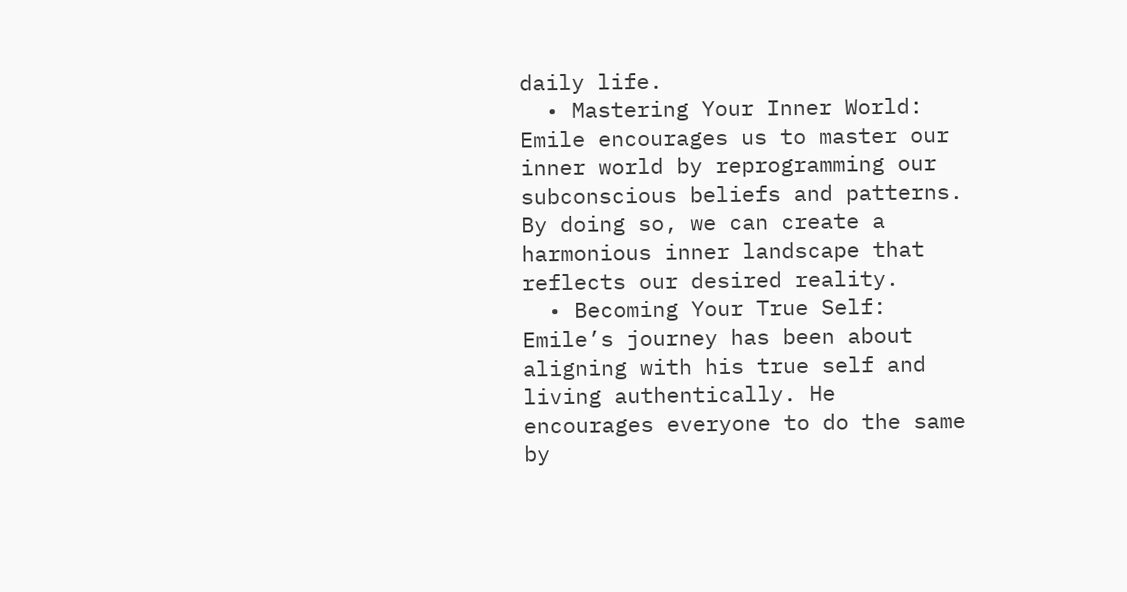daily life.
  • Mastering Your Inner World: Emile encourages us to master our inner world by reprogramming our subconscious beliefs and patterns. By doing so, we can create a harmonious inner landscape that reflects our desired reality.
  • Becoming Your True Self: Emile’s journey has been about aligning with his true self and living authentically. He encourages everyone to do the same by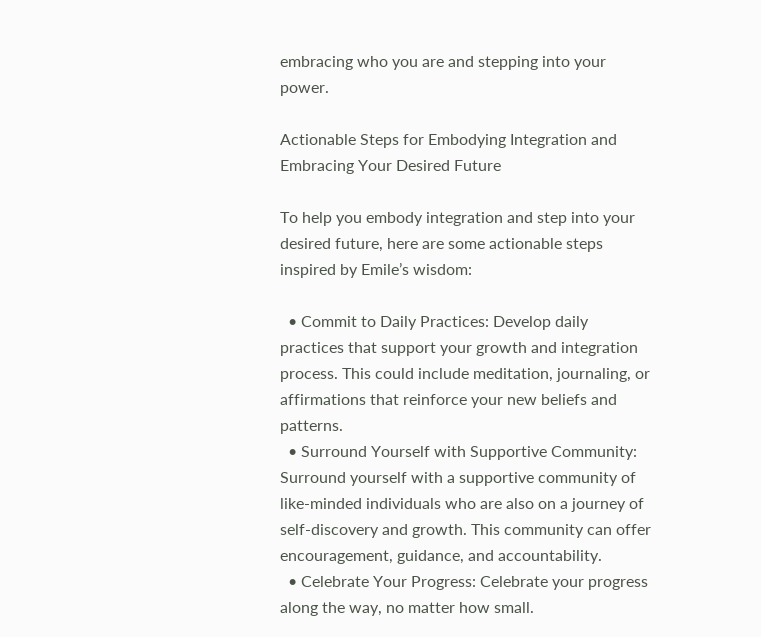embracing who you are and stepping into your power.

Actionable Steps for Embodying Integration and Embracing Your Desired Future

To help you embody integration and step into your desired future, here are some actionable steps inspired by Emile’s wisdom:

  • Commit to Daily Practices: Develop daily practices that support your growth and integration process. This could include meditation, journaling, or affirmations that reinforce your new beliefs and patterns.
  • Surround Yourself with Supportive Community: Surround yourself with a supportive community of like-minded individuals who are also on a journey of self-discovery and growth. This community can offer encouragement, guidance, and accountability.
  • Celebrate Your Progress: Celebrate your progress along the way, no matter how small.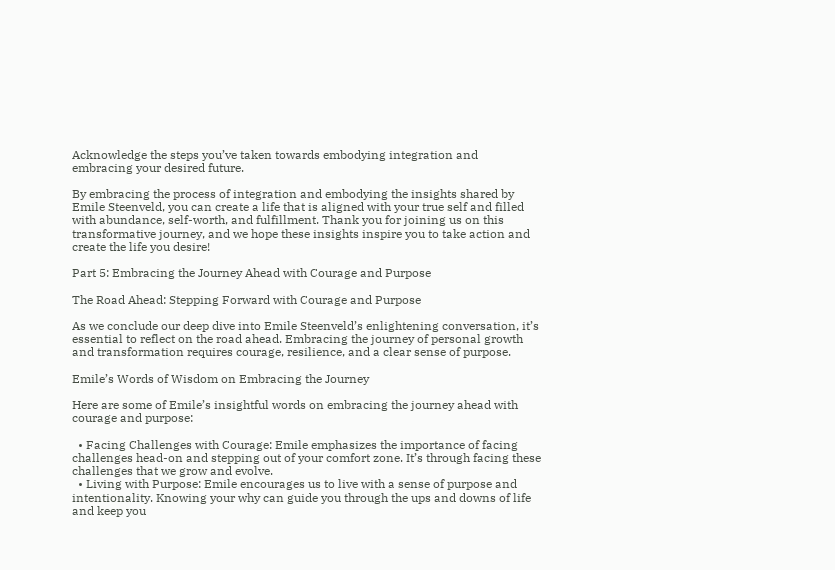Acknowledge the steps you’ve taken towards embodying integration and embracing your desired future.

By embracing the process of integration and embodying the insights shared by Emile Steenveld, you can create a life that is aligned with your true self and filled with abundance, self-worth, and fulfillment. Thank you for joining us on this transformative journey, and we hope these insights inspire you to take action and create the life you desire!

Part 5: Embracing the Journey Ahead with Courage and Purpose

The Road Ahead: Stepping Forward with Courage and Purpose

As we conclude our deep dive into Emile Steenveld’s enlightening conversation, it’s essential to reflect on the road ahead. Embracing the journey of personal growth and transformation requires courage, resilience, and a clear sense of purpose.

Emile’s Words of Wisdom on Embracing the Journey

Here are some of Emile’s insightful words on embracing the journey ahead with courage and purpose:

  • Facing Challenges with Courage: Emile emphasizes the importance of facing challenges head-on and stepping out of your comfort zone. It’s through facing these challenges that we grow and evolve.
  • Living with Purpose: Emile encourages us to live with a sense of purpose and intentionality. Knowing your why can guide you through the ups and downs of life and keep you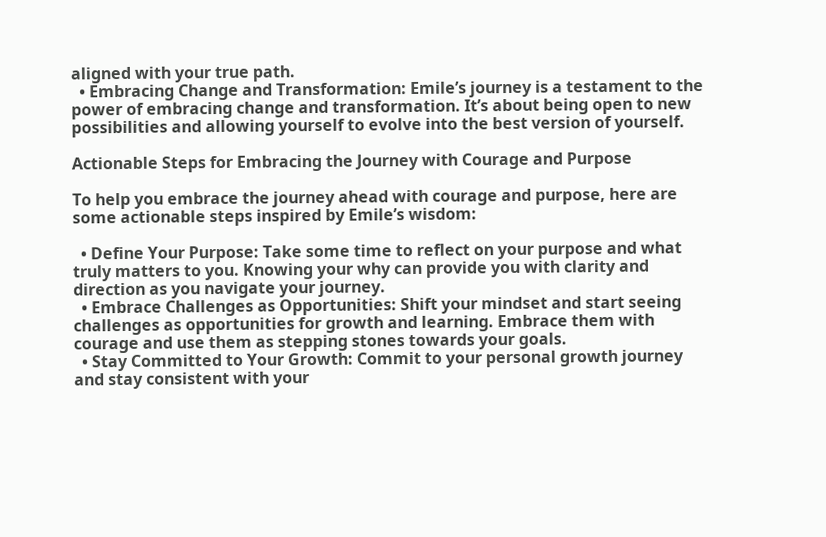aligned with your true path.
  • Embracing Change and Transformation: Emile’s journey is a testament to the power of embracing change and transformation. It’s about being open to new possibilities and allowing yourself to evolve into the best version of yourself.

Actionable Steps for Embracing the Journey with Courage and Purpose

To help you embrace the journey ahead with courage and purpose, here are some actionable steps inspired by Emile’s wisdom:

  • Define Your Purpose: Take some time to reflect on your purpose and what truly matters to you. Knowing your why can provide you with clarity and direction as you navigate your journey.
  • Embrace Challenges as Opportunities: Shift your mindset and start seeing challenges as opportunities for growth and learning. Embrace them with courage and use them as stepping stones towards your goals.
  • Stay Committed to Your Growth: Commit to your personal growth journey and stay consistent with your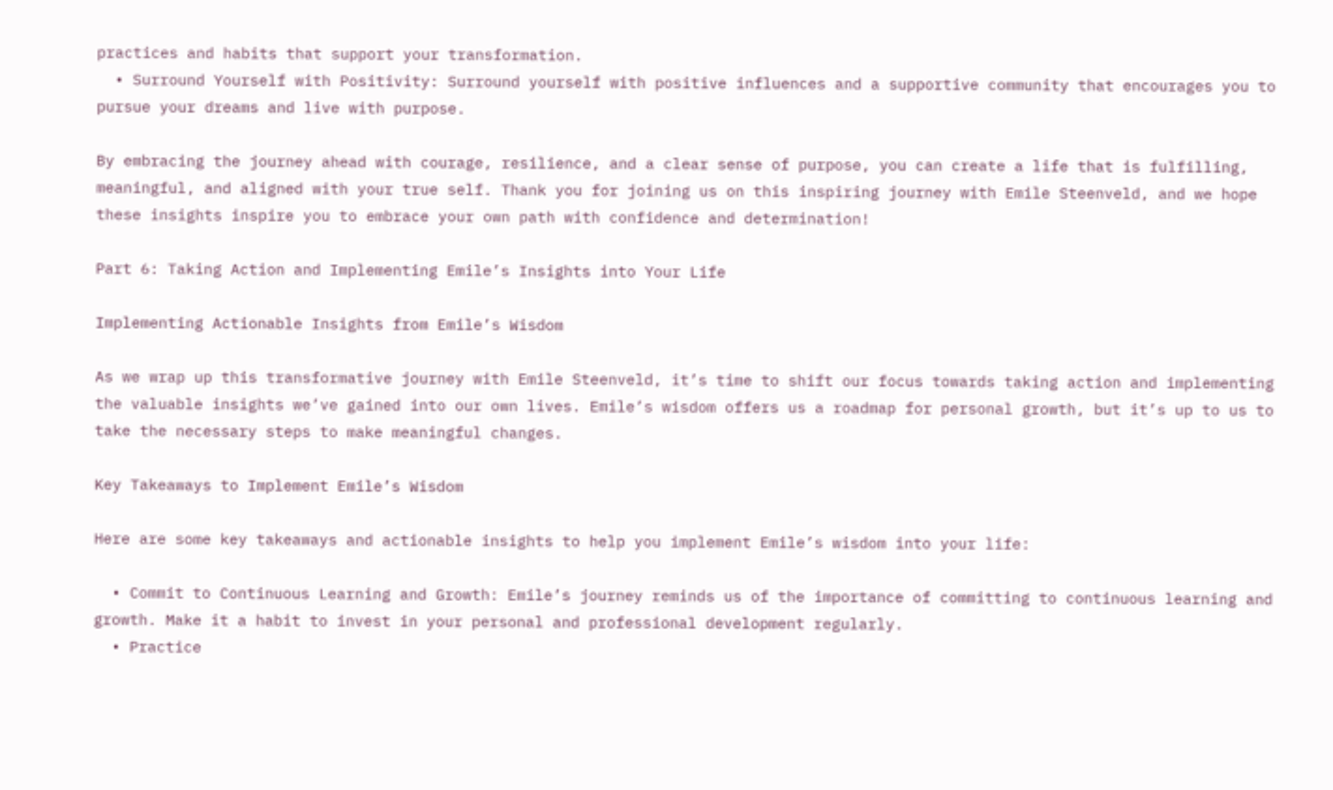practices and habits that support your transformation.
  • Surround Yourself with Positivity: Surround yourself with positive influences and a supportive community that encourages you to pursue your dreams and live with purpose.

By embracing the journey ahead with courage, resilience, and a clear sense of purpose, you can create a life that is fulfilling, meaningful, and aligned with your true self. Thank you for joining us on this inspiring journey with Emile Steenveld, and we hope these insights inspire you to embrace your own path with confidence and determination!

Part 6: Taking Action and Implementing Emile’s Insights into Your Life

Implementing Actionable Insights from Emile’s Wisdom

As we wrap up this transformative journey with Emile Steenveld, it’s time to shift our focus towards taking action and implementing the valuable insights we’ve gained into our own lives. Emile’s wisdom offers us a roadmap for personal growth, but it’s up to us to take the necessary steps to make meaningful changes.

Key Takeaways to Implement Emile’s Wisdom

Here are some key takeaways and actionable insights to help you implement Emile’s wisdom into your life:

  • Commit to Continuous Learning and Growth: Emile’s journey reminds us of the importance of committing to continuous learning and growth. Make it a habit to invest in your personal and professional development regularly.
  • Practice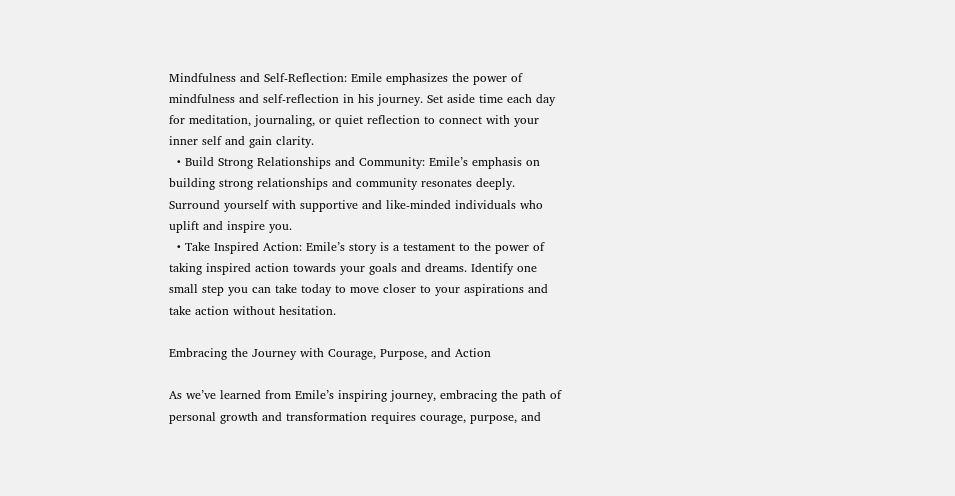Mindfulness and Self-Reflection: Emile emphasizes the power of mindfulness and self-reflection in his journey. Set aside time each day for meditation, journaling, or quiet reflection to connect with your inner self and gain clarity.
  • Build Strong Relationships and Community: Emile’s emphasis on building strong relationships and community resonates deeply. Surround yourself with supportive and like-minded individuals who uplift and inspire you.
  • Take Inspired Action: Emile’s story is a testament to the power of taking inspired action towards your goals and dreams. Identify one small step you can take today to move closer to your aspirations and take action without hesitation.

Embracing the Journey with Courage, Purpose, and Action

As we’ve learned from Emile’s inspiring journey, embracing the path of personal growth and transformation requires courage, purpose, and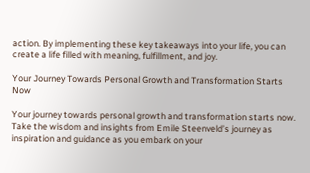action. By implementing these key takeaways into your life, you can create a life filled with meaning, fulfillment, and joy.

Your Journey Towards Personal Growth and Transformation Starts Now

Your journey towards personal growth and transformation starts now. Take the wisdom and insights from Emile Steenveld’s journey as inspiration and guidance as you embark on your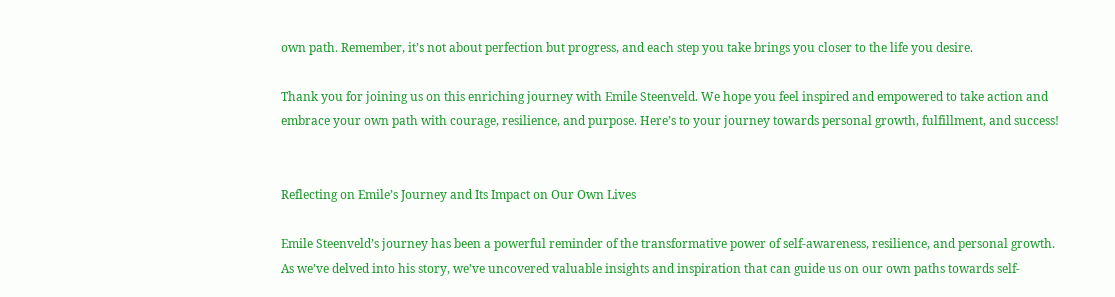own path. Remember, it’s not about perfection but progress, and each step you take brings you closer to the life you desire.

Thank you for joining us on this enriching journey with Emile Steenveld. We hope you feel inspired and empowered to take action and embrace your own path with courage, resilience, and purpose. Here’s to your journey towards personal growth, fulfillment, and success!


Reflecting on Emile’s Journey and Its Impact on Our Own Lives

Emile Steenveld’s journey has been a powerful reminder of the transformative power of self-awareness, resilience, and personal growth. As we’ve delved into his story, we’ve uncovered valuable insights and inspiration that can guide us on our own paths towards self-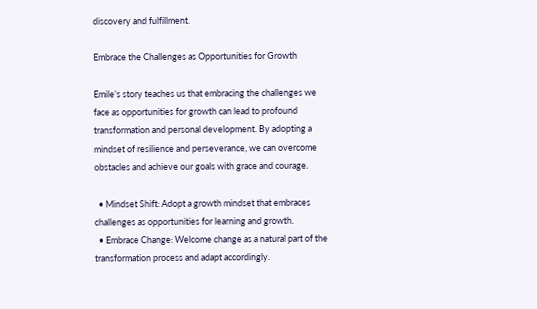discovery and fulfillment.

Embrace the Challenges as Opportunities for Growth

Emile’s story teaches us that embracing the challenges we face as opportunities for growth can lead to profound transformation and personal development. By adopting a mindset of resilience and perseverance, we can overcome obstacles and achieve our goals with grace and courage.

  • Mindset Shift: Adopt a growth mindset that embraces challenges as opportunities for learning and growth.
  • Embrace Change: Welcome change as a natural part of the transformation process and adapt accordingly.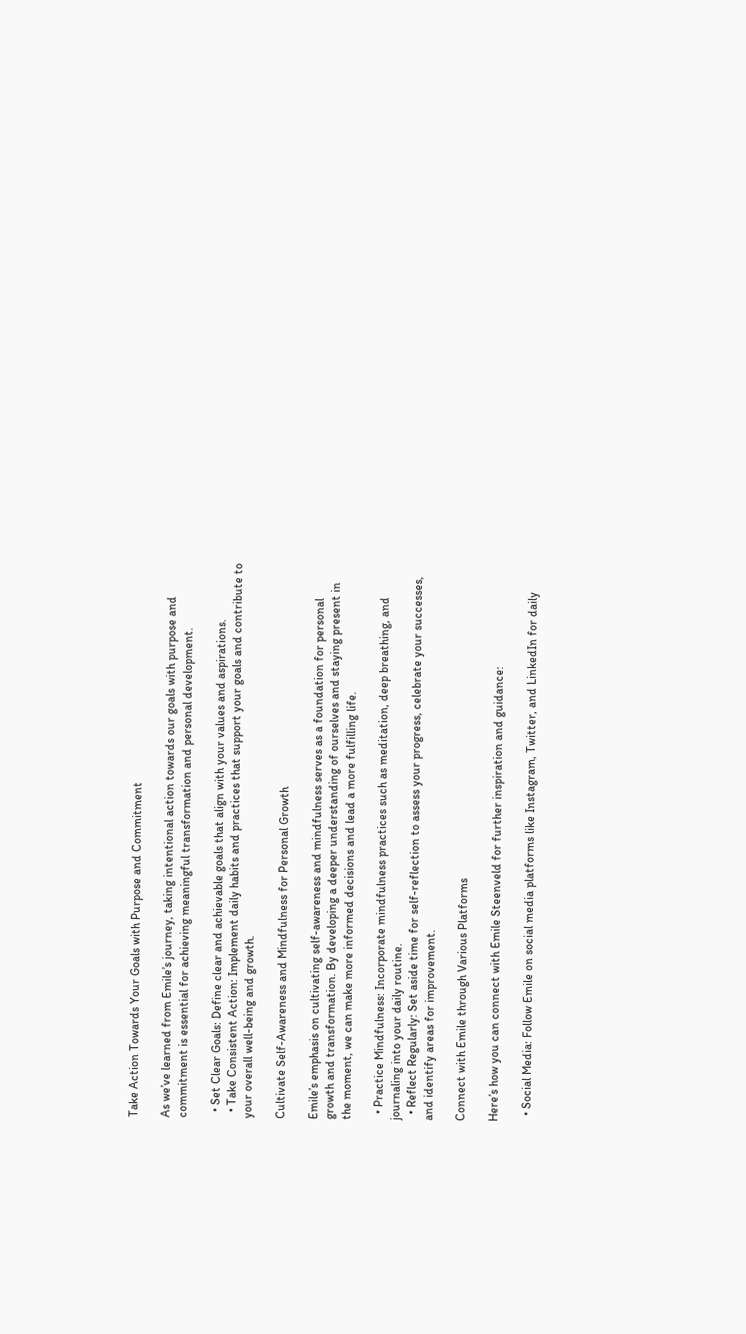Take Action Towards Your Goals with Purpose and Commitment

As we’ve learned from Emile’s journey, taking intentional action towards our goals with purpose and commitment is essential for achieving meaningful transformation and personal development.

  • Set Clear Goals: Define clear and achievable goals that align with your values and aspirations.
  • Take Consistent Action: Implement daily habits and practices that support your goals and contribute to your overall well-being and growth.

Cultivate Self-Awareness and Mindfulness for Personal Growth

Emile’s emphasis on cultivating self-awareness and mindfulness serves as a foundation for personal growth and transformation. By developing a deeper understanding of ourselves and staying present in the moment, we can make more informed decisions and lead a more fulfilling life.

  • Practice Mindfulness: Incorporate mindfulness practices such as meditation, deep breathing, and journaling into your daily routine.
  • Reflect Regularly: Set aside time for self-reflection to assess your progress, celebrate your successes, and identify areas for improvement.

Connect with Emile through Various Platforms

Here’s how you can connect with Emile Steenveld for further inspiration and guidance:

  • Social Media: Follow Emile on social media platforms like Instagram, Twitter, and LinkedIn for daily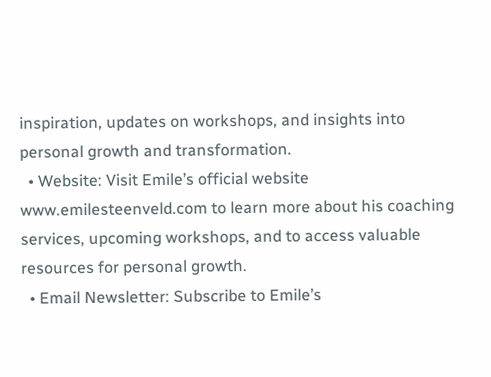inspiration, updates on workshops, and insights into personal growth and transformation.
  • Website: Visit Emile’s official website www.emilesteenveld.com to learn more about his coaching services, upcoming workshops, and to access valuable resources for personal growth.
  • Email Newsletter: Subscribe to Emile’s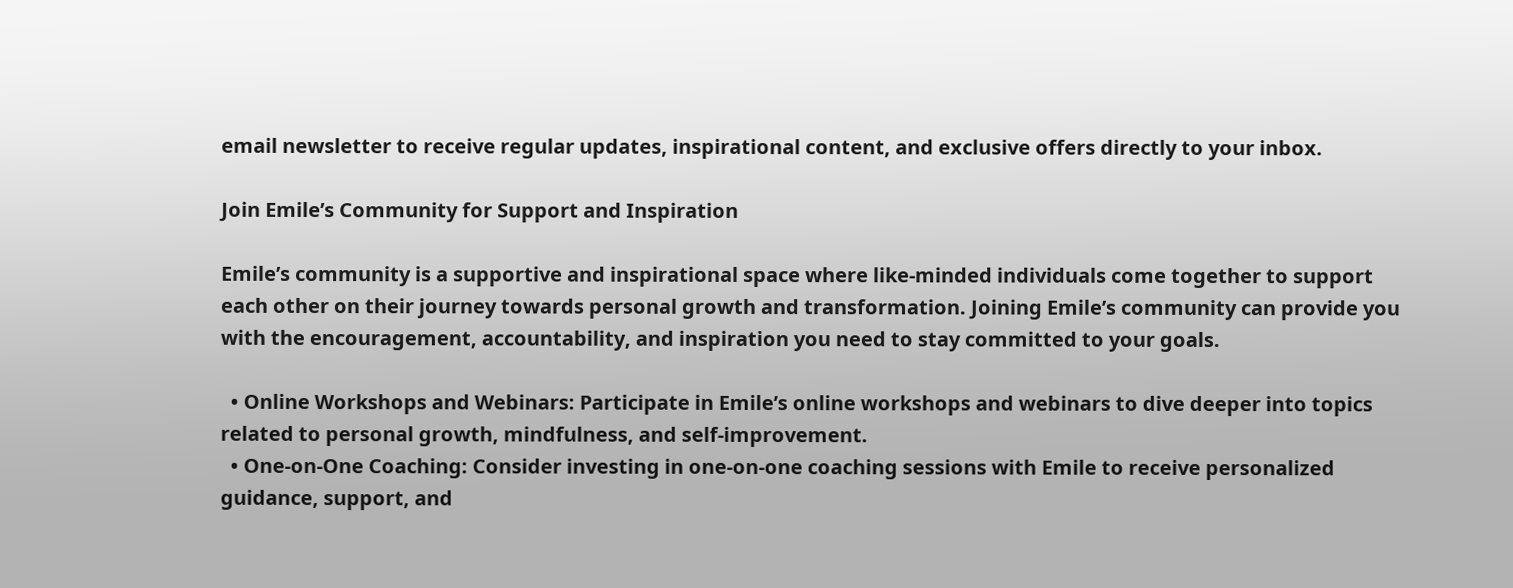email newsletter to receive regular updates, inspirational content, and exclusive offers directly to your inbox.

Join Emile’s Community for Support and Inspiration

Emile’s community is a supportive and inspirational space where like-minded individuals come together to support each other on their journey towards personal growth and transformation. Joining Emile’s community can provide you with the encouragement, accountability, and inspiration you need to stay committed to your goals.

  • Online Workshops and Webinars: Participate in Emile’s online workshops and webinars to dive deeper into topics related to personal growth, mindfulness, and self-improvement.
  • One-on-One Coaching: Consider investing in one-on-one coaching sessions with Emile to receive personalized guidance, support, and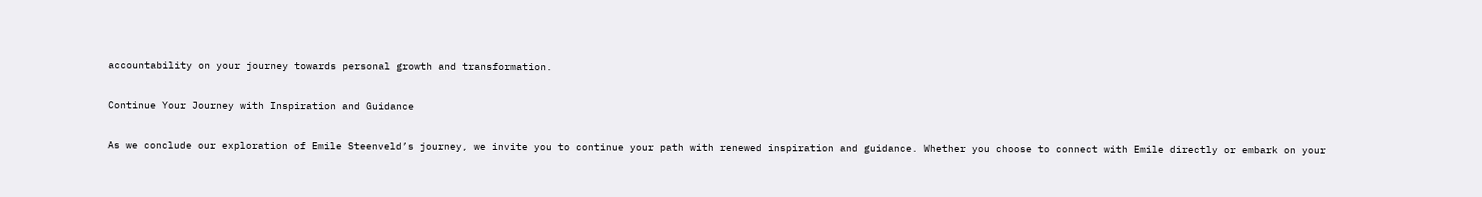accountability on your journey towards personal growth and transformation.

Continue Your Journey with Inspiration and Guidance

As we conclude our exploration of Emile Steenveld’s journey, we invite you to continue your path with renewed inspiration and guidance. Whether you choose to connect with Emile directly or embark on your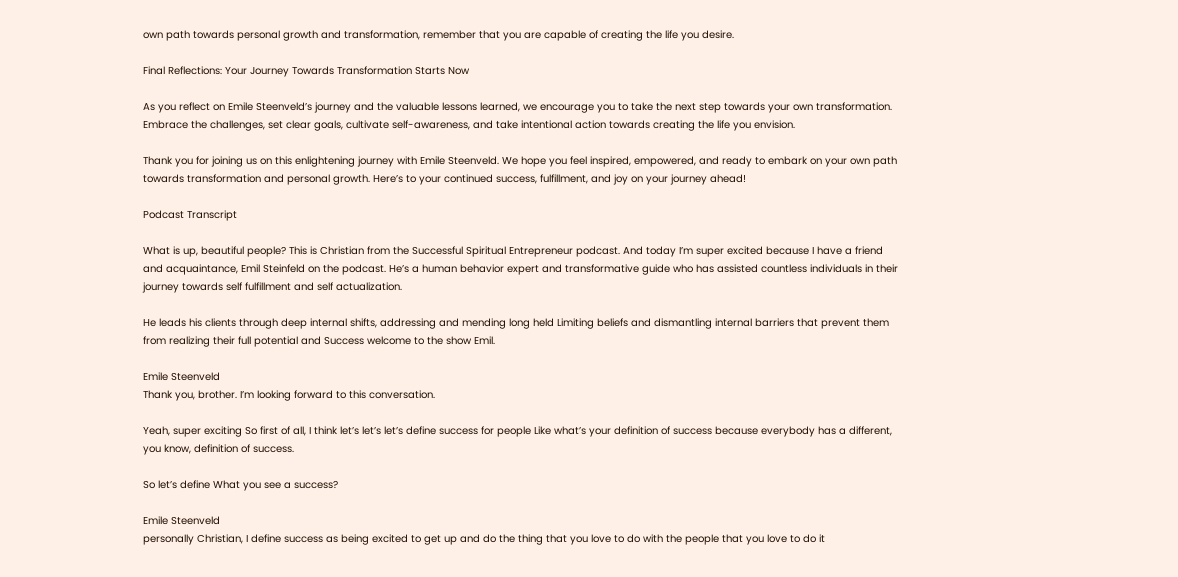own path towards personal growth and transformation, remember that you are capable of creating the life you desire.

Final Reflections: Your Journey Towards Transformation Starts Now

As you reflect on Emile Steenveld’s journey and the valuable lessons learned, we encourage you to take the next step towards your own transformation. Embrace the challenges, set clear goals, cultivate self-awareness, and take intentional action towards creating the life you envision.

Thank you for joining us on this enlightening journey with Emile Steenveld. We hope you feel inspired, empowered, and ready to embark on your own path towards transformation and personal growth. Here’s to your continued success, fulfillment, and joy on your journey ahead!

Podcast Transcript

What is up, beautiful people? This is Christian from the Successful Spiritual Entrepreneur podcast. And today I’m super excited because I have a friend and acquaintance, Emil Steinfeld on the podcast. He’s a human behavior expert and transformative guide who has assisted countless individuals in their journey towards self fulfillment and self actualization.

He leads his clients through deep internal shifts, addressing and mending long held Limiting beliefs and dismantling internal barriers that prevent them from realizing their full potential and Success welcome to the show Emil.

Emile Steenveld
Thank you, brother. I’m looking forward to this conversation.

Yeah, super exciting So first of all, I think let’s let’s let’s define success for people Like what’s your definition of success because everybody has a different, you know, definition of success.

So let’s define What you see a success?

Emile Steenveld
personally Christian, I define success as being excited to get up and do the thing that you love to do with the people that you love to do it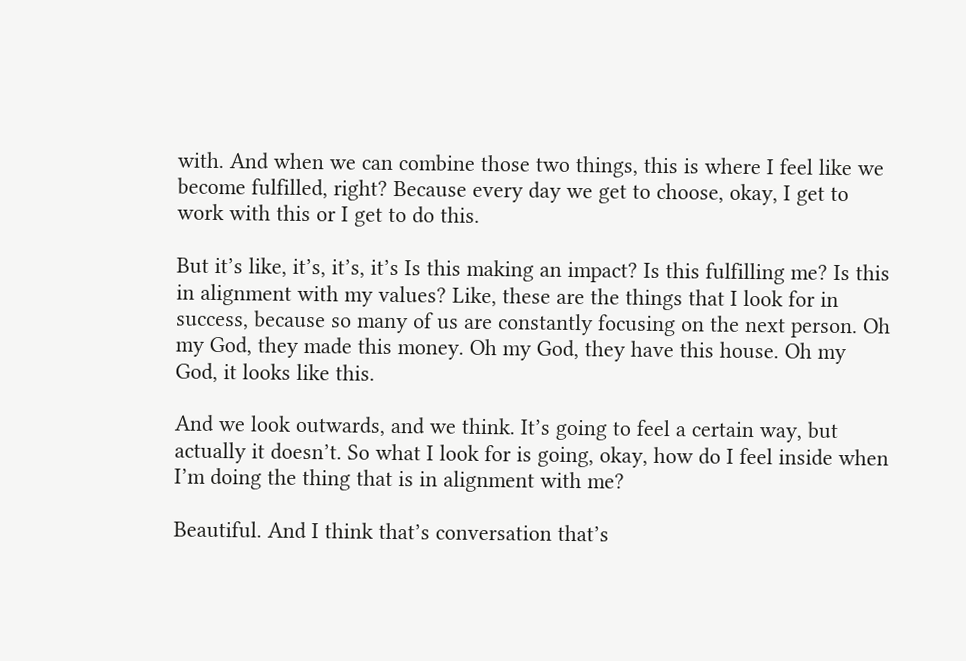with. And when we can combine those two things, this is where I feel like we become fulfilled, right? Because every day we get to choose, okay, I get to work with this or I get to do this.

But it’s like, it’s, it’s, it’s Is this making an impact? Is this fulfilling me? Is this in alignment with my values? Like, these are the things that I look for in success, because so many of us are constantly focusing on the next person. Oh my God, they made this money. Oh my God, they have this house. Oh my God, it looks like this.

And we look outwards, and we think. It’s going to feel a certain way, but actually it doesn’t. So what I look for is going, okay, how do I feel inside when I’m doing the thing that is in alignment with me?

Beautiful. And I think that’s conversation that’s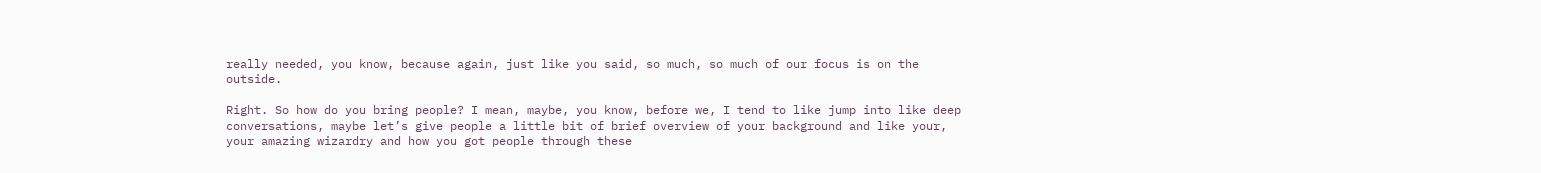really needed, you know, because again, just like you said, so much, so much of our focus is on the outside.

Right. So how do you bring people? I mean, maybe, you know, before we, I tend to like jump into like deep conversations, maybe let’s give people a little bit of brief overview of your background and like your, your amazing wizardry and how you got people through these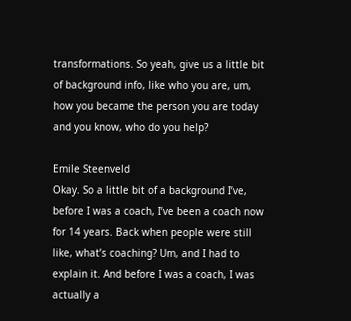transformations. So yeah, give us a little bit of background info, like who you are, um, how you became the person you are today and you know, who do you help?

Emile Steenveld
Okay. So a little bit of a background I’ve, before I was a coach, I’ve been a coach now for 14 years. Back when people were still like, what’s coaching? Um, and I had to explain it. And before I was a coach, I was actually a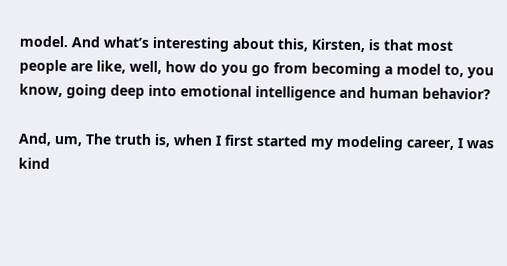model. And what’s interesting about this, Kirsten, is that most people are like, well, how do you go from becoming a model to, you know, going deep into emotional intelligence and human behavior?

And, um, The truth is, when I first started my modeling career, I was kind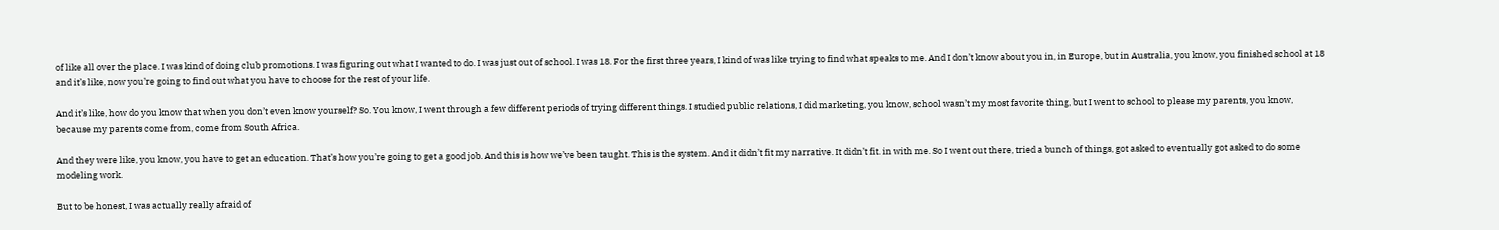of like all over the place. I was kind of doing club promotions. I was figuring out what I wanted to do. I was just out of school. I was 18. For the first three years, I kind of was like trying to find what speaks to me. And I don’t know about you in, in Europe, but in Australia, you know, you finished school at 18 and it’s like, now you’re going to find out what you have to choose for the rest of your life.

And it’s like, how do you know that when you don’t even know yourself? So. You know, I went through a few different periods of trying different things. I studied public relations, I did marketing, you know, school wasn’t my most favorite thing, but I went to school to please my parents, you know, because my parents come from, come from South Africa.

And they were like, you know, you have to get an education. That’s how you’re going to get a good job. And this is how we’ve been taught. This is the system. And it didn’t fit my narrative. It didn’t fit. in with me. So I went out there, tried a bunch of things, got asked to eventually got asked to do some modeling work.

But to be honest, I was actually really afraid of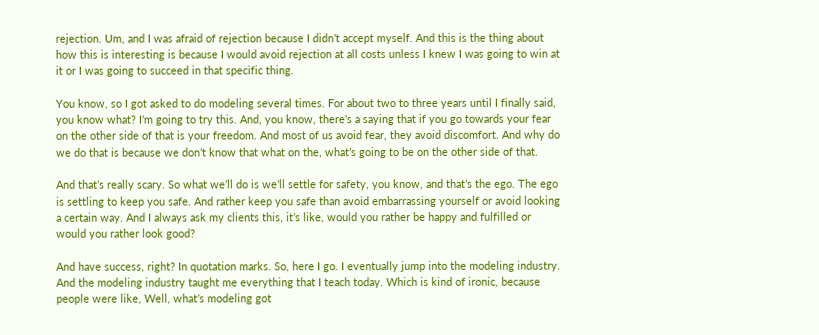rejection. Um, and I was afraid of rejection because I didn’t accept myself. And this is the thing about how this is interesting is because I would avoid rejection at all costs unless I knew I was going to win at it or I was going to succeed in that specific thing.

You know, so I got asked to do modeling several times. For about two to three years until I finally said, you know what? I’m going to try this. And, you know, there’s a saying that if you go towards your fear on the other side of that is your freedom. And most of us avoid fear, they avoid discomfort. And why do we do that is because we don’t know that what on the, what’s going to be on the other side of that.

And that’s really scary. So what we’ll do is we’ll settle for safety, you know, and that’s the ego. The ego is settling to keep you safe. And rather keep you safe than avoid embarrassing yourself or avoid looking a certain way. And I always ask my clients this, it’s like, would you rather be happy and fulfilled or would you rather look good?

And have success, right? In quotation marks. So, here I go. I eventually jump into the modeling industry. And the modeling industry taught me everything that I teach today. Which is kind of ironic, because people were like, Well, what’s modeling got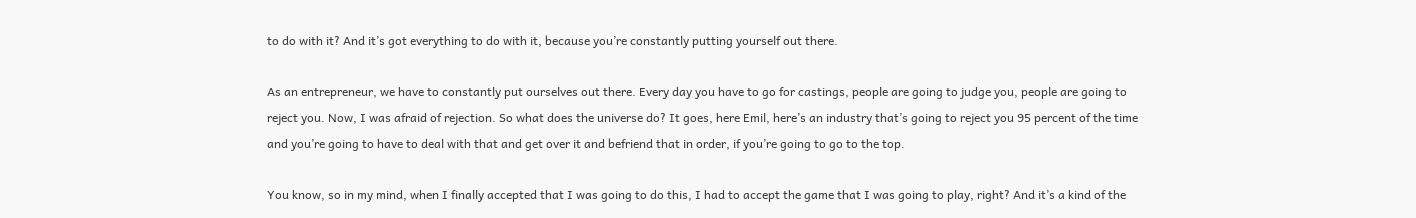to do with it? And it’s got everything to do with it, because you’re constantly putting yourself out there.

As an entrepreneur, we have to constantly put ourselves out there. Every day you have to go for castings, people are going to judge you, people are going to reject you. Now, I was afraid of rejection. So what does the universe do? It goes, here Emil, here’s an industry that’s going to reject you 95 percent of the time and you’re going to have to deal with that and get over it and befriend that in order, if you’re going to go to the top.

You know, so in my mind, when I finally accepted that I was going to do this, I had to accept the game that I was going to play, right? And it’s a kind of the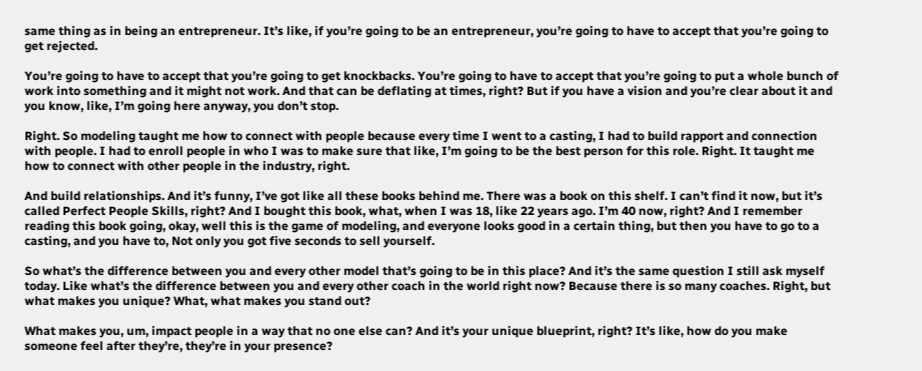same thing as in being an entrepreneur. It’s like, if you’re going to be an entrepreneur, you’re going to have to accept that you’re going to get rejected.

You’re going to have to accept that you’re going to get knockbacks. You’re going to have to accept that you’re going to put a whole bunch of work into something and it might not work. And that can be deflating at times, right? But if you have a vision and you’re clear about it and you know, like, I’m going here anyway, you don’t stop.

Right. So modeling taught me how to connect with people because every time I went to a casting, I had to build rapport and connection with people. I had to enroll people in who I was to make sure that like, I’m going to be the best person for this role. Right. It taught me how to connect with other people in the industry, right.

And build relationships. And it’s funny, I’ve got like all these books behind me. There was a book on this shelf. I can’t find it now, but it’s called Perfect People Skills, right? And I bought this book, what, when I was 18, like 22 years ago. I’m 40 now, right? And I remember reading this book going, okay, well this is the game of modeling, and everyone looks good in a certain thing, but then you have to go to a casting, and you have to, Not only you got five seconds to sell yourself.

So what’s the difference between you and every other model that’s going to be in this place? And it’s the same question I still ask myself today. Like what’s the difference between you and every other coach in the world right now? Because there is so many coaches. Right, but what makes you unique? What, what makes you stand out?

What makes you, um, impact people in a way that no one else can? And it’s your unique blueprint, right? It’s like, how do you make someone feel after they’re, they’re in your presence?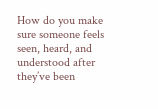How do you make sure someone feels seen, heard, and understood after they’ve been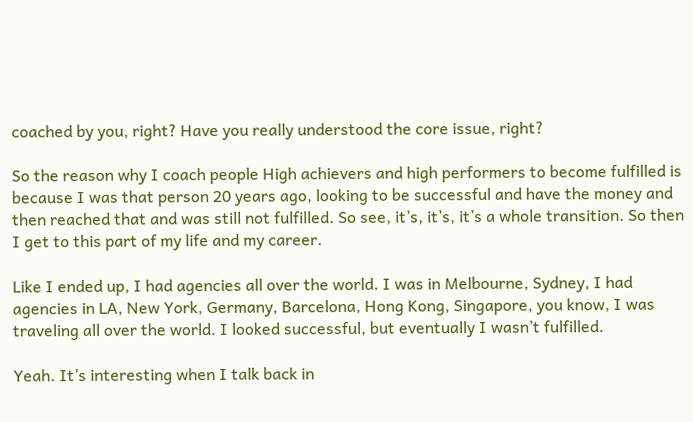coached by you, right? Have you really understood the core issue, right?

So the reason why I coach people High achievers and high performers to become fulfilled is because I was that person 20 years ago, looking to be successful and have the money and then reached that and was still not fulfilled. So see, it’s, it’s, it’s a whole transition. So then I get to this part of my life and my career.

Like I ended up, I had agencies all over the world. I was in Melbourne, Sydney, I had agencies in LA, New York, Germany, Barcelona, Hong Kong, Singapore, you know, I was traveling all over the world. I looked successful, but eventually I wasn’t fulfilled.

Yeah. It’s interesting when I talk back in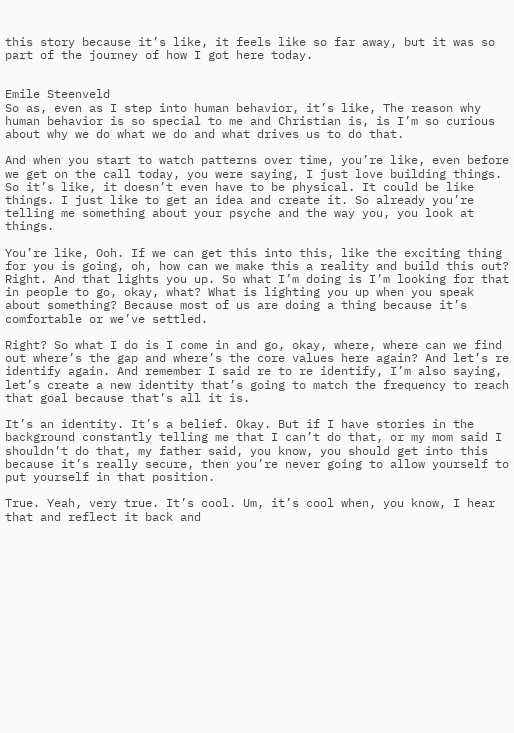this story because it’s like, it feels like so far away, but it was so part of the journey of how I got here today.


Emile Steenveld
So as, even as I step into human behavior, it’s like, The reason why human behavior is so special to me and Christian is, is I’m so curious about why we do what we do and what drives us to do that.

And when you start to watch patterns over time, you’re like, even before we get on the call today, you were saying, I just love building things. So it’s like, it doesn’t even have to be physical. It could be like things. I just like to get an idea and create it. So already you’re telling me something about your psyche and the way you, you look at things.

You’re like, Ooh. If we can get this into this, like the exciting thing for you is going, oh, how can we make this a reality and build this out? Right. And that lights you up. So what I’m doing is I’m looking for that in people to go, okay, what? What is lighting you up when you speak about something? Because most of us are doing a thing because it’s comfortable or we’ve settled.

Right? So what I do is I come in and go, okay, where, where can we find out where’s the gap and where’s the core values here again? And let’s re identify again. And remember I said re to re identify, I’m also saying, let’s create a new identity that’s going to match the frequency to reach that goal because that’s all it is.

It’s an identity. It’s a belief. Okay. But if I have stories in the background constantly telling me that I can’t do that, or my mom said I shouldn’t do that, my father said, you know, you should get into this because it’s really secure, then you’re never going to allow yourself to put yourself in that position.

True. Yeah, very true. It’s cool. Um, it’s cool when, you know, I hear that and reflect it back and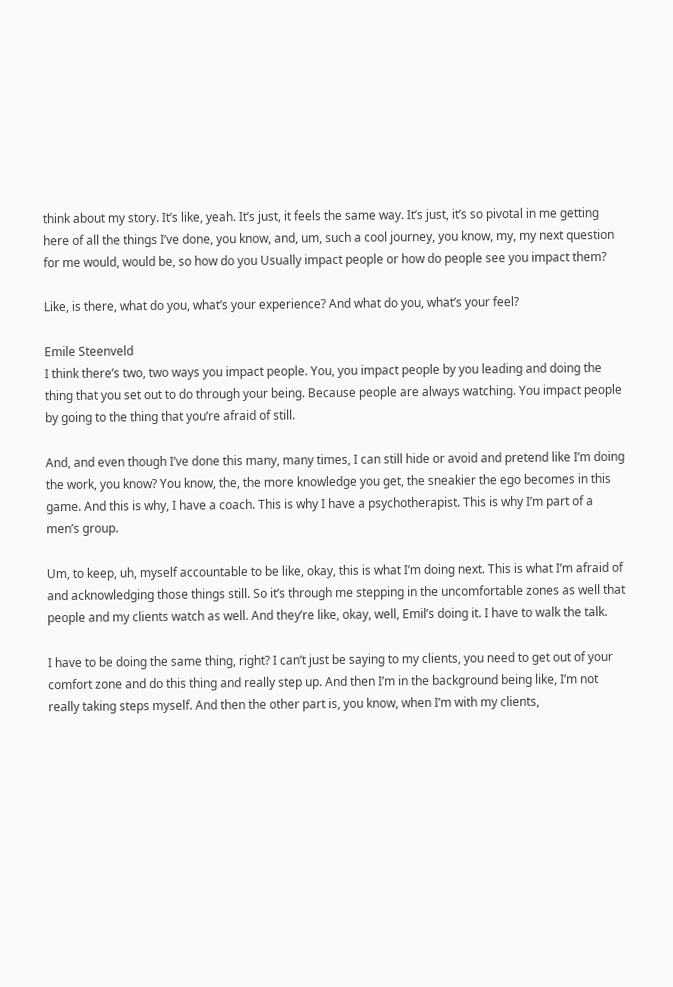think about my story. It’s like, yeah. It’s just, it feels the same way. It’s just, it’s so pivotal in me getting here of all the things I’ve done, you know, and, um, such a cool journey, you know, my, my next question for me would, would be, so how do you Usually impact people or how do people see you impact them?

Like, is there, what do you, what’s your experience? And what do you, what’s your feel?

Emile Steenveld
I think there’s two, two ways you impact people. You, you impact people by you leading and doing the thing that you set out to do through your being. Because people are always watching. You impact people by going to the thing that you’re afraid of still.

And, and even though I’ve done this many, many times, I can still hide or avoid and pretend like I’m doing the work, you know? You know, the, the more knowledge you get, the sneakier the ego becomes in this game. And this is why, I have a coach. This is why I have a psychotherapist. This is why I’m part of a men’s group.

Um, to keep, uh, myself accountable to be like, okay, this is what I’m doing next. This is what I’m afraid of and acknowledging those things still. So it’s through me stepping in the uncomfortable zones as well that people and my clients watch as well. And they’re like, okay, well, Emil’s doing it. I have to walk the talk.

I have to be doing the same thing, right? I can’t just be saying to my clients, you need to get out of your comfort zone and do this thing and really step up. And then I’m in the background being like, I’m not really taking steps myself. And then the other part is, you know, when I’m with my clients,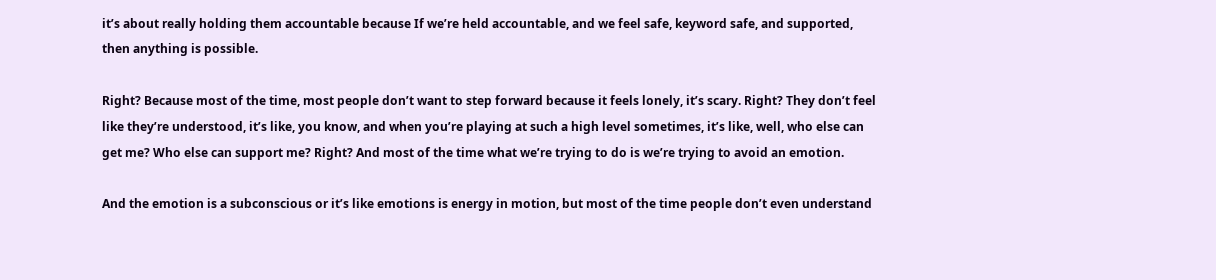it’s about really holding them accountable because If we’re held accountable, and we feel safe, keyword safe, and supported, then anything is possible.

Right? Because most of the time, most people don’t want to step forward because it feels lonely, it’s scary. Right? They don’t feel like they’re understood, it’s like, you know, and when you’re playing at such a high level sometimes, it’s like, well, who else can get me? Who else can support me? Right? And most of the time what we’re trying to do is we’re trying to avoid an emotion.

And the emotion is a subconscious or it’s like emotions is energy in motion, but most of the time people don’t even understand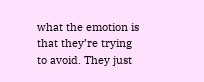what the emotion is that they’re trying to avoid. They just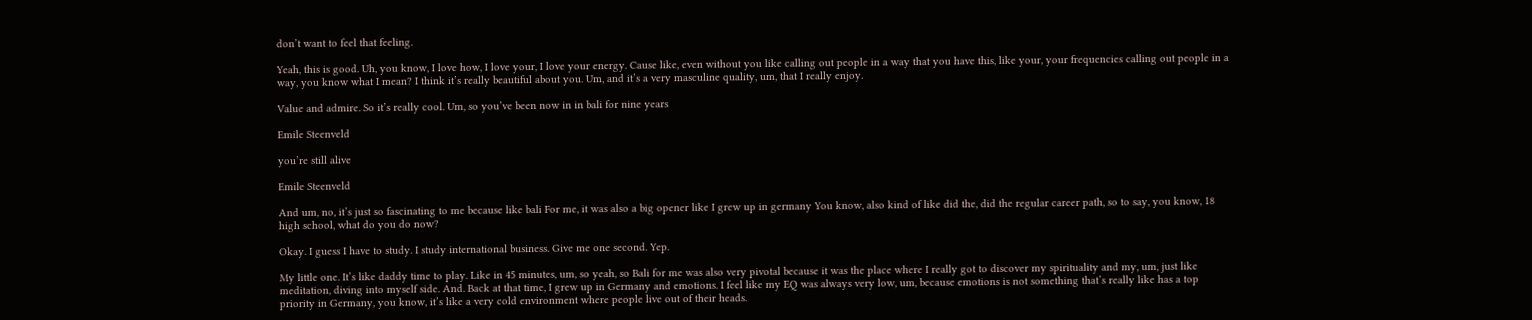don’t want to feel that feeling.

Yeah, this is good. Uh, you know, I love how, I love your, I love your energy. Cause like, even without you like calling out people in a way that you have this, like your, your frequencies calling out people in a way, you know what I mean? I think it’s really beautiful about you. Um, and it’s a very masculine quality, um, that I really enjoy.

Value and admire. So it’s really cool. Um, so you’ve been now in in bali for nine years

Emile Steenveld

you’re still alive

Emile Steenveld

And um, no, it’s just so fascinating to me because like bali For me, it was also a big opener like I grew up in germany You know, also kind of like did the, did the regular career path, so to say, you know, 18 high school, what do you do now?

Okay. I guess I have to study. I study international business. Give me one second. Yep.

My little one. It’s like daddy time to play. Like in 45 minutes, um, so yeah, so Bali for me was also very pivotal because it was the place where I really got to discover my spirituality and my, um, just like meditation, diving into myself side. And. Back at that time, I grew up in Germany and emotions. I feel like my EQ was always very low, um, because emotions is not something that’s really like has a top priority in Germany, you know, it’s like a very cold environment where people live out of their heads.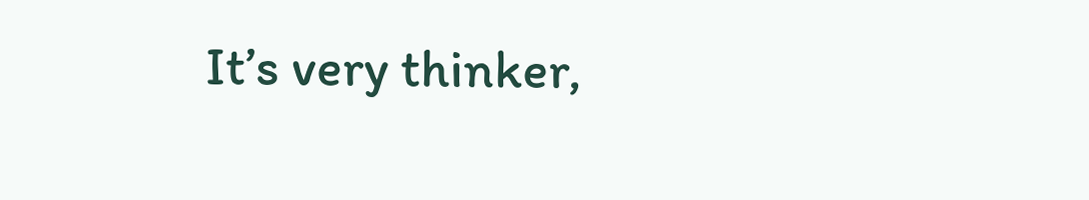It’s very thinker,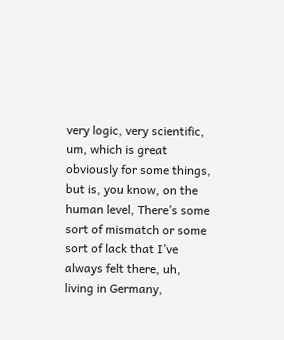very logic, very scientific, um, which is great obviously for some things, but is, you know, on the human level, There’s some sort of mismatch or some sort of lack that I’ve always felt there, uh, living in Germany,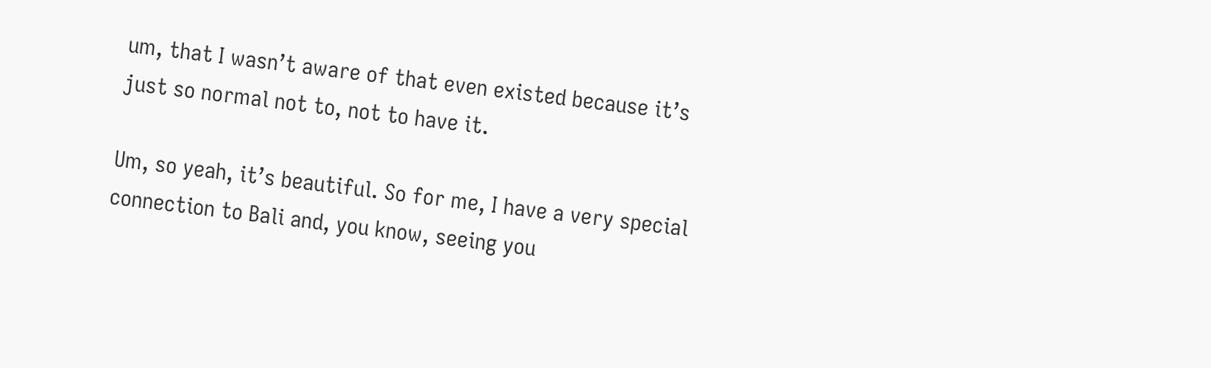um, that I wasn’t aware of that even existed because it’s just so normal not to, not to have it.

Um, so yeah, it’s beautiful. So for me, I have a very special connection to Bali and, you know, seeing you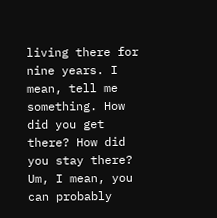living there for nine years. I mean, tell me something. How did you get there? How did you stay there? Um, I mean, you can probably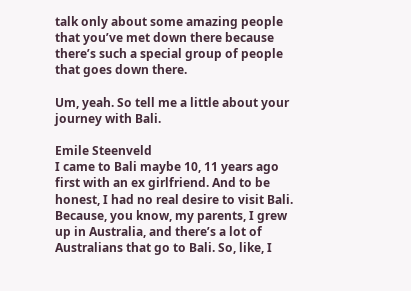talk only about some amazing people that you’ve met down there because there’s such a special group of people that goes down there.

Um, yeah. So tell me a little about your journey with Bali.

Emile Steenveld
I came to Bali maybe 10, 11 years ago first with an ex girlfriend. And to be honest, I had no real desire to visit Bali. Because, you know, my parents, I grew up in Australia, and there’s a lot of Australians that go to Bali. So, like, I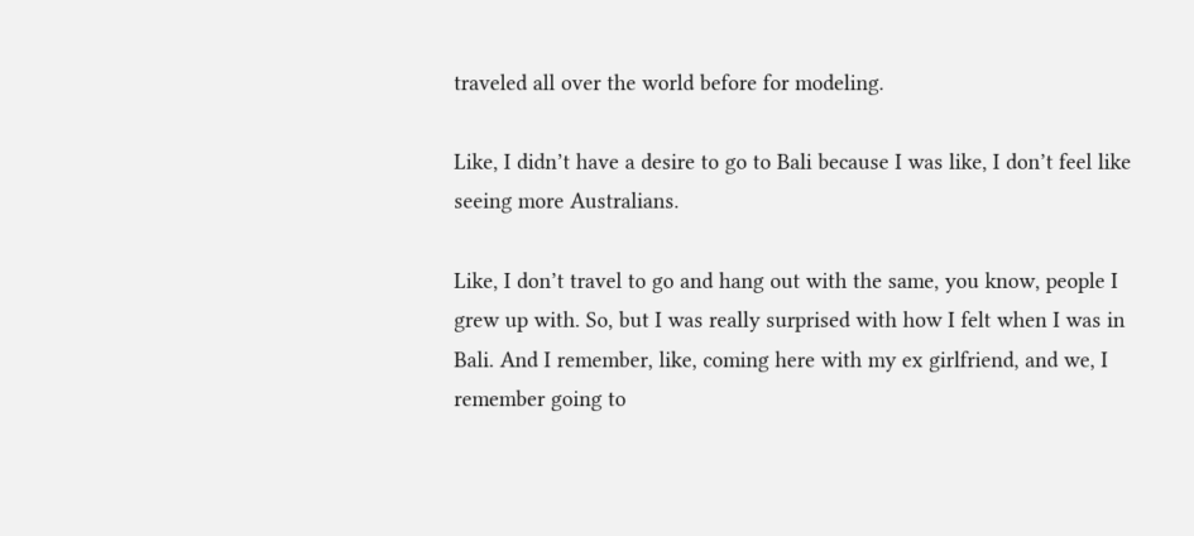traveled all over the world before for modeling.

Like, I didn’t have a desire to go to Bali because I was like, I don’t feel like seeing more Australians.

Like, I don’t travel to go and hang out with the same, you know, people I grew up with. So, but I was really surprised with how I felt when I was in Bali. And I remember, like, coming here with my ex girlfriend, and we, I remember going to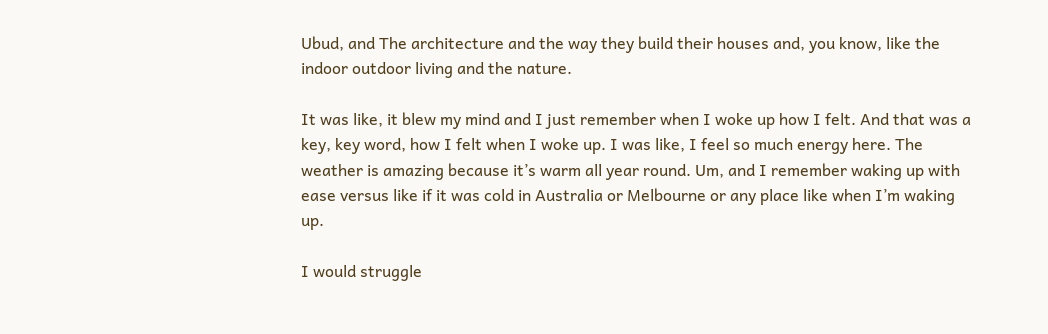Ubud, and The architecture and the way they build their houses and, you know, like the indoor outdoor living and the nature.

It was like, it blew my mind and I just remember when I woke up how I felt. And that was a key, key word, how I felt when I woke up. I was like, I feel so much energy here. The weather is amazing because it’s warm all year round. Um, and I remember waking up with ease versus like if it was cold in Australia or Melbourne or any place like when I’m waking up.

I would struggle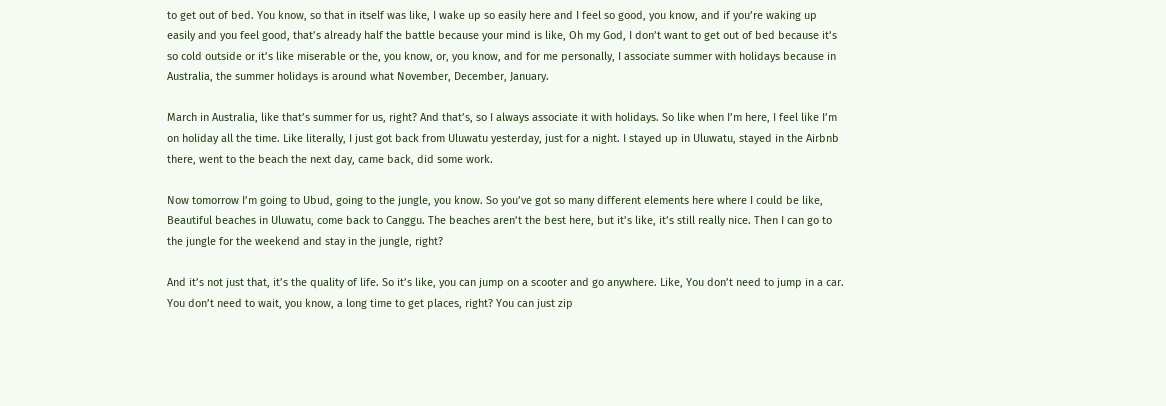to get out of bed. You know, so that in itself was like, I wake up so easily here and I feel so good, you know, and if you’re waking up easily and you feel good, that’s already half the battle because your mind is like, Oh my God, I don’t want to get out of bed because it’s so cold outside or it’s like miserable or the, you know, or, you know, and for me personally, I associate summer with holidays because in Australia, the summer holidays is around what November, December, January.

March in Australia, like that’s summer for us, right? And that’s, so I always associate it with holidays. So like when I’m here, I feel like I’m on holiday all the time. Like literally, I just got back from Uluwatu yesterday, just for a night. I stayed up in Uluwatu, stayed in the Airbnb there, went to the beach the next day, came back, did some work.

Now tomorrow I’m going to Ubud, going to the jungle, you know. So you’ve got so many different elements here where I could be like, Beautiful beaches in Uluwatu, come back to Canggu. The beaches aren’t the best here, but it’s like, it’s still really nice. Then I can go to the jungle for the weekend and stay in the jungle, right?

And it’s not just that, it’s the quality of life. So it’s like, you can jump on a scooter and go anywhere. Like, You don’t need to jump in a car. You don’t need to wait, you know, a long time to get places, right? You can just zip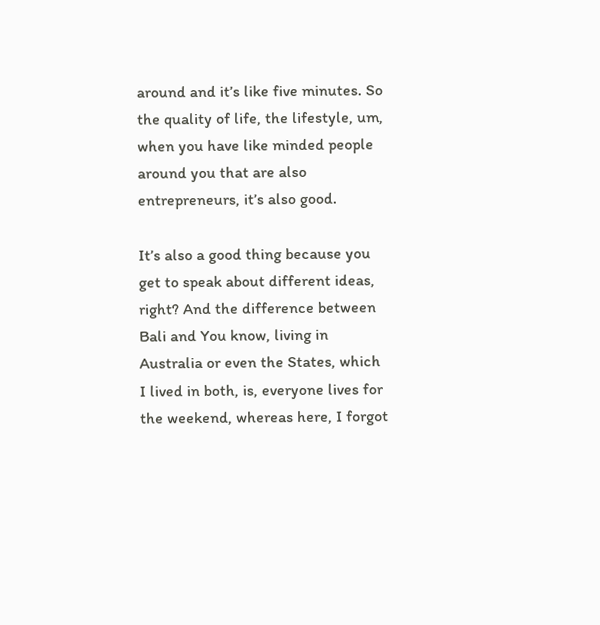around and it’s like five minutes. So the quality of life, the lifestyle, um, when you have like minded people around you that are also entrepreneurs, it’s also good.

It’s also a good thing because you get to speak about different ideas, right? And the difference between Bali and You know, living in Australia or even the States, which I lived in both, is, everyone lives for the weekend, whereas here, I forgot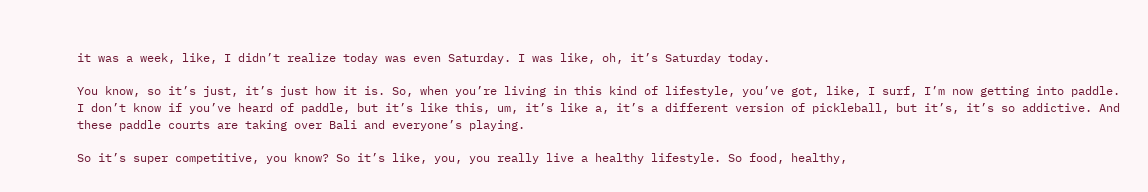it was a week, like, I didn’t realize today was even Saturday. I was like, oh, it’s Saturday today.

You know, so it’s just, it’s just how it is. So, when you’re living in this kind of lifestyle, you’ve got, like, I surf, I’m now getting into paddle. I don’t know if you’ve heard of paddle, but it’s like this, um, it’s like a, it’s a different version of pickleball, but it’s, it’s so addictive. And these paddle courts are taking over Bali and everyone’s playing.

So it’s super competitive, you know? So it’s like, you, you really live a healthy lifestyle. So food, healthy,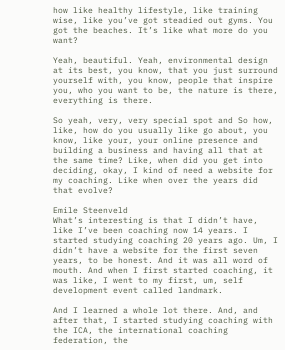how like healthy lifestyle, like training wise, like you’ve got steadied out gyms. You got the beaches. It’s like what more do you want?

Yeah, beautiful. Yeah, environmental design at its best, you know, that you just surround yourself with, you know, people that inspire you, who you want to be, the nature is there, everything is there.

So yeah, very, very special spot and So how, like, how do you usually like go about, you know, like your, your online presence and building a business and having all that at the same time? Like, when did you get into deciding, okay, I kind of need a website for my coaching. Like when over the years did that evolve?

Emile Steenveld
What’s interesting is that I didn’t have, like I’ve been coaching now 14 years. I started studying coaching 20 years ago. Um, I didn’t have a website for the first seven years, to be honest. And it was all word of mouth. And when I first started coaching, it was like, I went to my first, um, self development event called landmark.

And I learned a whole lot there. And, and after that, I started studying coaching with the ICA, the international coaching federation, the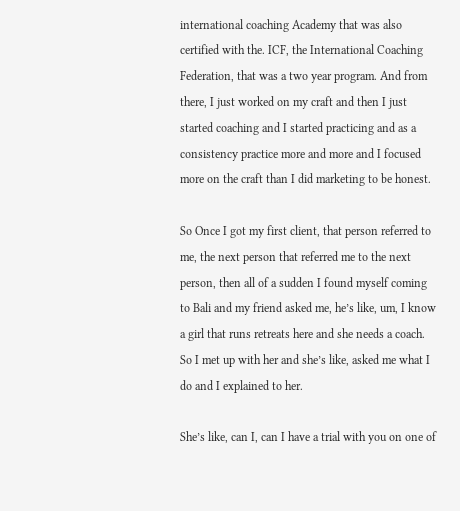international coaching Academy that was also certified with the. ICF, the International Coaching Federation, that was a two year program. And from there, I just worked on my craft and then I just started coaching and I started practicing and as a consistency practice more and more and I focused more on the craft than I did marketing to be honest.

So Once I got my first client, that person referred to me, the next person that referred me to the next person, then all of a sudden I found myself coming to Bali and my friend asked me, he’s like, um, I know a girl that runs retreats here and she needs a coach. So I met up with her and she’s like, asked me what I do and I explained to her.

She’s like, can I, can I have a trial with you on one of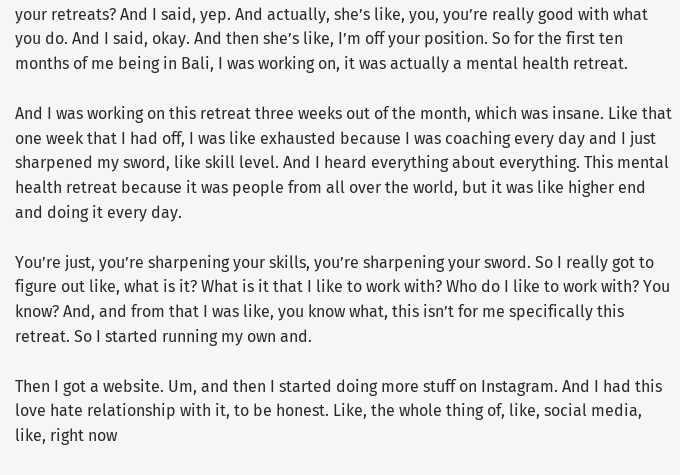your retreats? And I said, yep. And actually, she’s like, you, you’re really good with what you do. And I said, okay. And then she’s like, I’m off your position. So for the first ten months of me being in Bali, I was working on, it was actually a mental health retreat.

And I was working on this retreat three weeks out of the month, which was insane. Like that one week that I had off, I was like exhausted because I was coaching every day and I just sharpened my sword, like skill level. And I heard everything about everything. This mental health retreat because it was people from all over the world, but it was like higher end and doing it every day.

You’re just, you’re sharpening your skills, you’re sharpening your sword. So I really got to figure out like, what is it? What is it that I like to work with? Who do I like to work with? You know? And, and from that I was like, you know what, this isn’t for me specifically this retreat. So I started running my own and.

Then I got a website. Um, and then I started doing more stuff on Instagram. And I had this love hate relationship with it, to be honest. Like, the whole thing of, like, social media, like, right now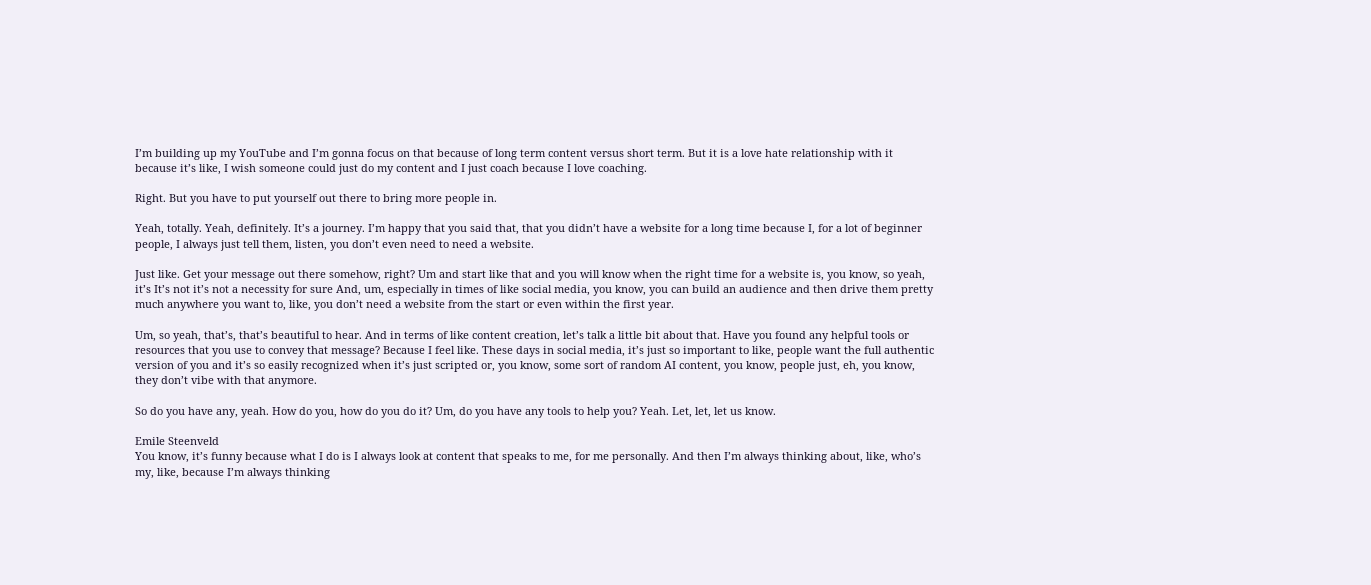I’m building up my YouTube and I’m gonna focus on that because of long term content versus short term. But it is a love hate relationship with it because it’s like, I wish someone could just do my content and I just coach because I love coaching.

Right. But you have to put yourself out there to bring more people in.

Yeah, totally. Yeah, definitely. It’s a journey. I’m happy that you said that, that you didn’t have a website for a long time because I, for a lot of beginner people, I always just tell them, listen, you don’t even need to need a website.

Just like. Get your message out there somehow, right? Um and start like that and you will know when the right time for a website is, you know, so yeah, it’s It’s not it’s not a necessity for sure And, um, especially in times of like social media, you know, you can build an audience and then drive them pretty much anywhere you want to, like, you don’t need a website from the start or even within the first year.

Um, so yeah, that’s, that’s beautiful to hear. And in terms of like content creation, let’s talk a little bit about that. Have you found any helpful tools or resources that you use to convey that message? Because I feel like. These days in social media, it’s just so important to like, people want the full authentic version of you and it’s so easily recognized when it’s just scripted or, you know, some sort of random AI content, you know, people just, eh, you know, they don’t vibe with that anymore.

So do you have any, yeah. How do you, how do you do it? Um, do you have any tools to help you? Yeah. Let, let, let us know.

Emile Steenveld
You know, it’s funny because what I do is I always look at content that speaks to me, for me personally. And then I’m always thinking about, like, who’s my, like, because I’m always thinking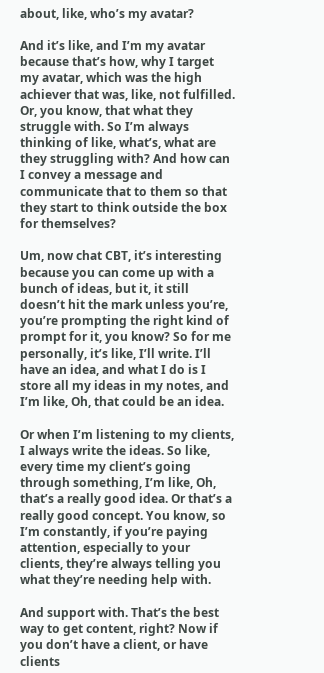about, like, who’s my avatar?

And it’s like, and I’m my avatar because that’s how, why I target my avatar, which was the high achiever that was, like, not fulfilled. Or, you know, that what they struggle with. So I’m always thinking of like, what’s, what are they struggling with? And how can I convey a message and communicate that to them so that they start to think outside the box for themselves?

Um, now chat CBT, it’s interesting because you can come up with a bunch of ideas, but it, it still doesn’t hit the mark unless you’re, you’re prompting the right kind of prompt for it, you know? So for me personally, it’s like, I’ll write. I’ll have an idea, and what I do is I store all my ideas in my notes, and I’m like, Oh, that could be an idea.

Or when I’m listening to my clients, I always write the ideas. So like, every time my client’s going through something, I’m like, Oh, that’s a really good idea. Or that’s a really good concept. You know, so I’m constantly, if you’re paying attention, especially to your clients, they’re always telling you what they’re needing help with.

And support with. That’s the best way to get content, right? Now if you don’t have a client, or have clients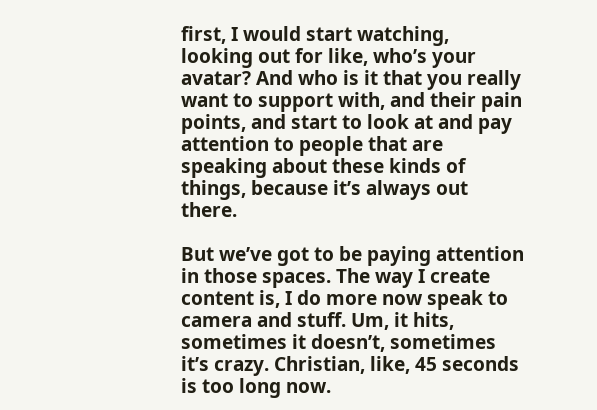first, I would start watching, looking out for like, who’s your avatar? And who is it that you really want to support with, and their pain points, and start to look at and pay attention to people that are speaking about these kinds of things, because it’s always out there.

But we’ve got to be paying attention in those spaces. The way I create content is, I do more now speak to camera and stuff. Um, it hits, sometimes it doesn’t, sometimes it’s crazy. Christian, like, 45 seconds is too long now.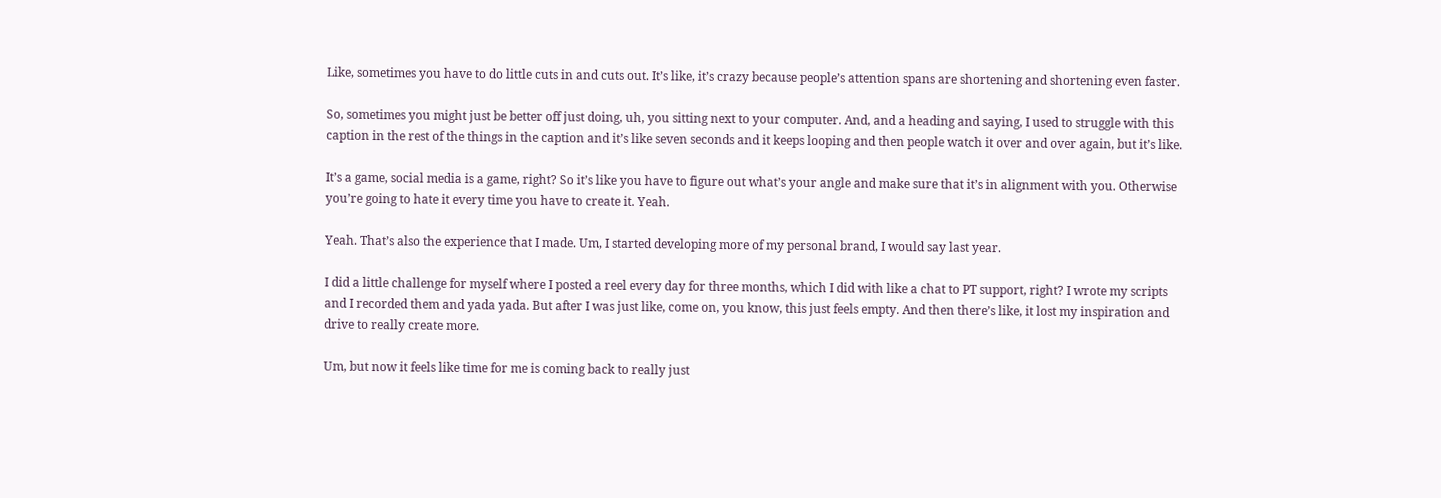Like, sometimes you have to do little cuts in and cuts out. It’s like, it’s crazy because people’s attention spans are shortening and shortening even faster.

So, sometimes you might just be better off just doing, uh, you sitting next to your computer. And, and a heading and saying, I used to struggle with this caption in the rest of the things in the caption and it’s like seven seconds and it keeps looping and then people watch it over and over again, but it’s like.

It’s a game, social media is a game, right? So it’s like you have to figure out what’s your angle and make sure that it’s in alignment with you. Otherwise you’re going to hate it every time you have to create it. Yeah.

Yeah. That’s also the experience that I made. Um, I started developing more of my personal brand, I would say last year.

I did a little challenge for myself where I posted a reel every day for three months, which I did with like a chat to PT support, right? I wrote my scripts and I recorded them and yada yada. But after I was just like, come on, you know, this just feels empty. And then there’s like, it lost my inspiration and drive to really create more.

Um, but now it feels like time for me is coming back to really just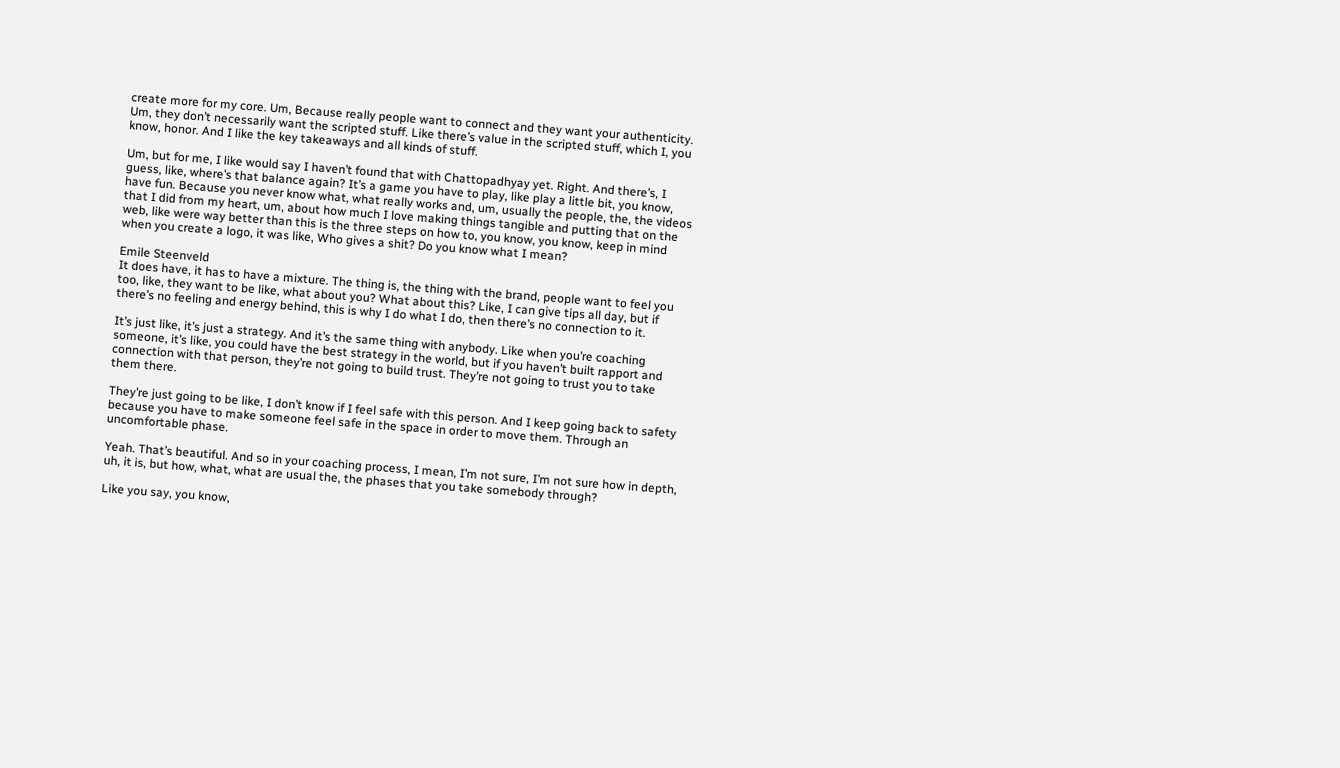create more for my core. Um, Because really people want to connect and they want your authenticity. Um, they don’t necessarily want the scripted stuff. Like there’s value in the scripted stuff, which I, you know, honor. And I like the key takeaways and all kinds of stuff.

Um, but for me, I like would say I haven’t found that with Chattopadhyay yet. Right. And there’s, I guess, like, where’s that balance again? It’s a game you have to play, like play a little bit, you know, have fun. Because you never know what, what really works and, um, usually the people, the, the videos that I did from my heart, um, about how much I love making things tangible and putting that on the web, like were way better than this is the three steps on how to, you know, you know, keep in mind when you create a logo, it was like, Who gives a shit? Do you know what I mean?

Emile Steenveld
It does have, it has to have a mixture. The thing is, the thing with the brand, people want to feel you too, like, they want to be like, what about you? What about this? Like, I can give tips all day, but if there’s no feeling and energy behind, this is why I do what I do, then there’s no connection to it.

It’s just like, it’s just a strategy. And it’s the same thing with anybody. Like when you’re coaching someone, it’s like, you could have the best strategy in the world, but if you haven’t built rapport and connection with that person, they’re not going to build trust. They’re not going to trust you to take them there.

They’re just going to be like, I don’t know if I feel safe with this person. And I keep going back to safety because you have to make someone feel safe in the space in order to move them. Through an uncomfortable phase.

Yeah. That’s beautiful. And so in your coaching process, I mean, I’m not sure, I’m not sure how in depth, uh, it is, but how, what, what are usual the, the phases that you take somebody through?

Like you say, you know,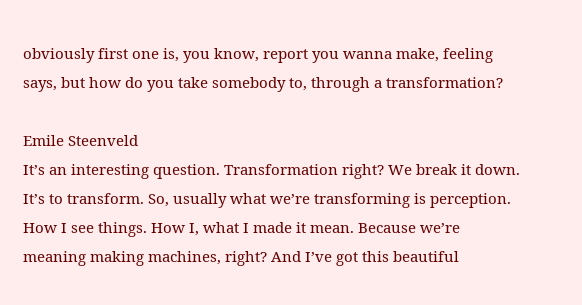obviously first one is, you know, report you wanna make, feeling says, but how do you take somebody to, through a transformation?

Emile Steenveld
It’s an interesting question. Transformation right? We break it down. It’s to transform. So, usually what we’re transforming is perception. How I see things. How I, what I made it mean. Because we’re meaning making machines, right? And I’ve got this beautiful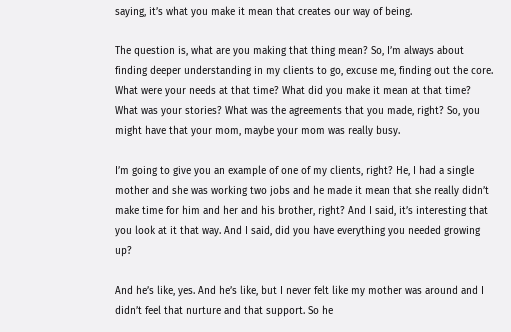saying, it’s what you make it mean that creates our way of being.

The question is, what are you making that thing mean? So, I’m always about finding deeper understanding in my clients to go, excuse me, finding out the core. What were your needs at that time? What did you make it mean at that time? What was your stories? What was the agreements that you made, right? So, you might have that your mom, maybe your mom was really busy.

I’m going to give you an example of one of my clients, right? He, I had a single mother and she was working two jobs and he made it mean that she really didn’t make time for him and her and his brother, right? And I said, it’s interesting that you look at it that way. And I said, did you have everything you needed growing up?

And he’s like, yes. And he’s like, but I never felt like my mother was around and I didn’t feel that nurture and that support. So he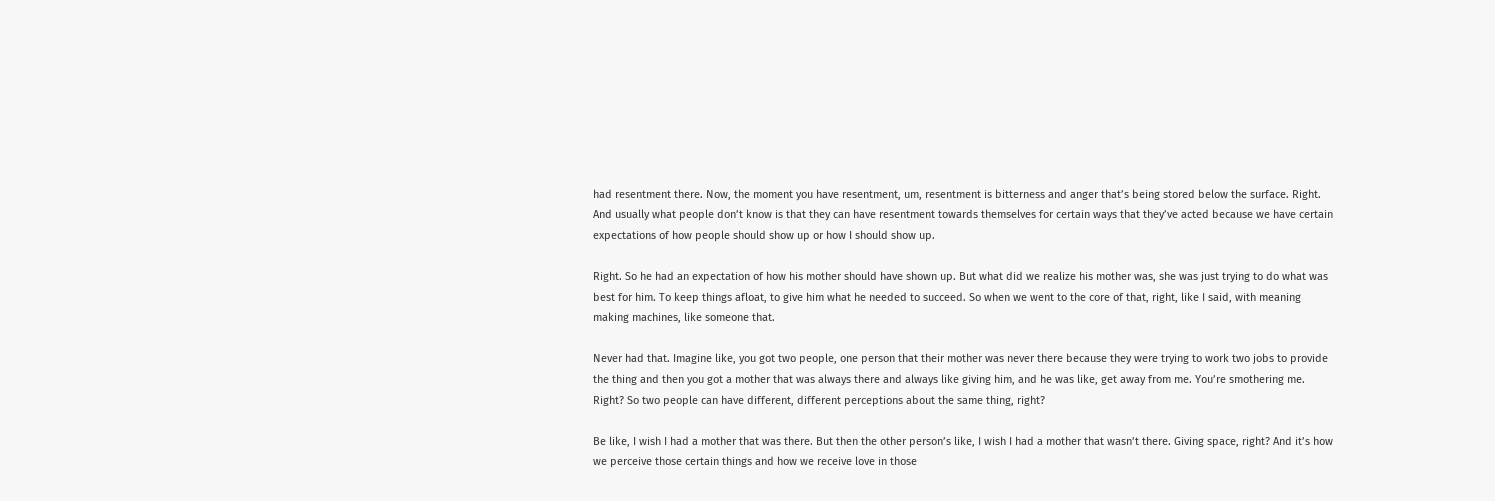had resentment there. Now, the moment you have resentment, um, resentment is bitterness and anger that’s being stored below the surface. Right. And usually what people don’t know is that they can have resentment towards themselves for certain ways that they’ve acted because we have certain expectations of how people should show up or how I should show up.

Right. So he had an expectation of how his mother should have shown up. But what did we realize his mother was, she was just trying to do what was best for him. To keep things afloat, to give him what he needed to succeed. So when we went to the core of that, right, like I said, with meaning making machines, like someone that.

Never had that. Imagine like, you got two people, one person that their mother was never there because they were trying to work two jobs to provide the thing and then you got a mother that was always there and always like giving him, and he was like, get away from me. You’re smothering me. Right? So two people can have different, different perceptions about the same thing, right?

Be like, I wish I had a mother that was there. But then the other person’s like, I wish I had a mother that wasn’t there. Giving space, right? And it’s how we perceive those certain things and how we receive love in those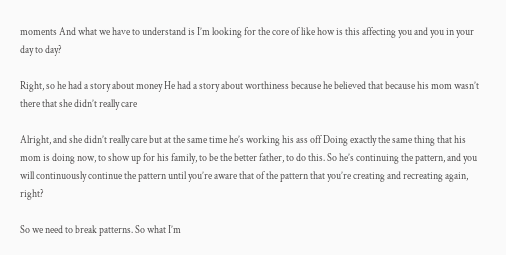moments And what we have to understand is I’m looking for the core of like how is this affecting you and you in your day to day?

Right, so he had a story about money He had a story about worthiness because he believed that because his mom wasn’t there that she didn’t really care

Alright, and she didn’t really care but at the same time he’s working his ass off Doing exactly the same thing that his mom is doing now, to show up for his family, to be the better father, to do this. So he’s continuing the pattern, and you will continuously continue the pattern until you’re aware that of the pattern that you’re creating and recreating again, right?

So we need to break patterns. So what I’m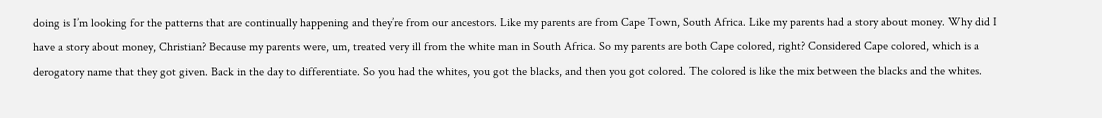doing is I’m looking for the patterns that are continually happening and they’re from our ancestors. Like my parents are from Cape Town, South Africa. Like my parents had a story about money. Why did I have a story about money, Christian? Because my parents were, um, treated very ill from the white man in South Africa. So my parents are both Cape colored, right? Considered Cape colored, which is a derogatory name that they got given. Back in the day to differentiate. So you had the whites, you got the blacks, and then you got colored. The colored is like the mix between the blacks and the whites.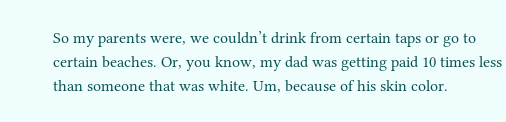So my parents were, we couldn’t drink from certain taps or go to certain beaches. Or, you know, my dad was getting paid 10 times less than someone that was white. Um, because of his skin color.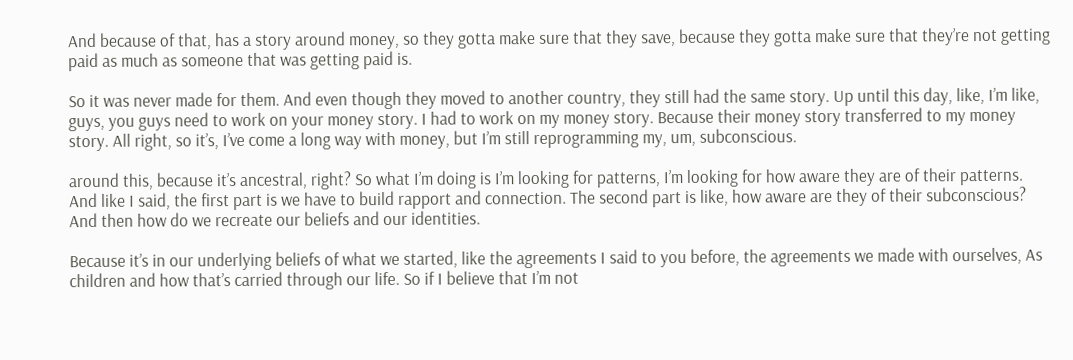And because of that, has a story around money, so they gotta make sure that they save, because they gotta make sure that they’re not getting paid as much as someone that was getting paid is.

So it was never made for them. And even though they moved to another country, they still had the same story. Up until this day, like, I’m like, guys, you guys need to work on your money story. I had to work on my money story. Because their money story transferred to my money story. All right, so it’s, I’ve come a long way with money, but I’m still reprogramming my, um, subconscious.

around this, because it’s ancestral, right? So what I’m doing is I’m looking for patterns, I’m looking for how aware they are of their patterns. And like I said, the first part is we have to build rapport and connection. The second part is like, how aware are they of their subconscious? And then how do we recreate our beliefs and our identities.

Because it’s in our underlying beliefs of what we started, like the agreements I said to you before, the agreements we made with ourselves, As children and how that’s carried through our life. So if I believe that I’m not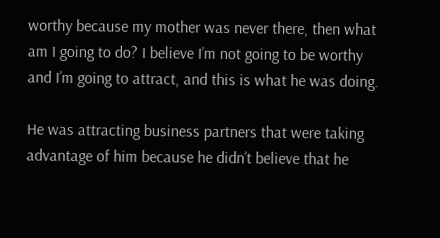worthy because my mother was never there, then what am I going to do? I believe I’m not going to be worthy and I’m going to attract, and this is what he was doing.

He was attracting business partners that were taking advantage of him because he didn’t believe that he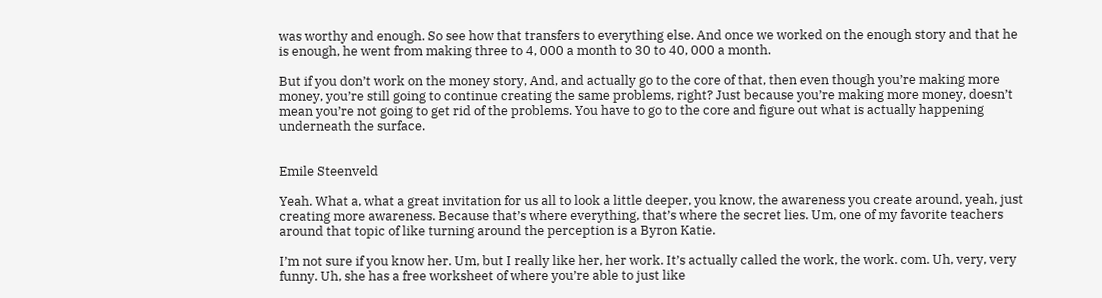was worthy and enough. So see how that transfers to everything else. And once we worked on the enough story and that he is enough, he went from making three to 4, 000 a month to 30 to 40, 000 a month.

But if you don’t work on the money story, And, and actually go to the core of that, then even though you’re making more money, you’re still going to continue creating the same problems, right? Just because you’re making more money, doesn’t mean you’re not going to get rid of the problems. You have to go to the core and figure out what is actually happening underneath the surface.


Emile Steenveld

Yeah. What a, what a great invitation for us all to look a little deeper, you know, the awareness you create around, yeah, just creating more awareness. Because that’s where everything, that’s where the secret lies. Um, one of my favorite teachers around that topic of like turning around the perception is a Byron Katie.

I’m not sure if you know her. Um, but I really like her, her work. It’s actually called the work, the work. com. Uh, very, very funny. Uh, she has a free worksheet of where you’re able to just like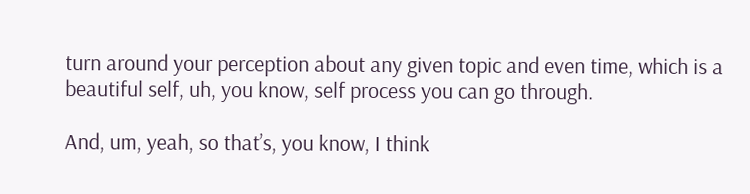turn around your perception about any given topic and even time, which is a beautiful self, uh, you know, self process you can go through.

And, um, yeah, so that’s, you know, I think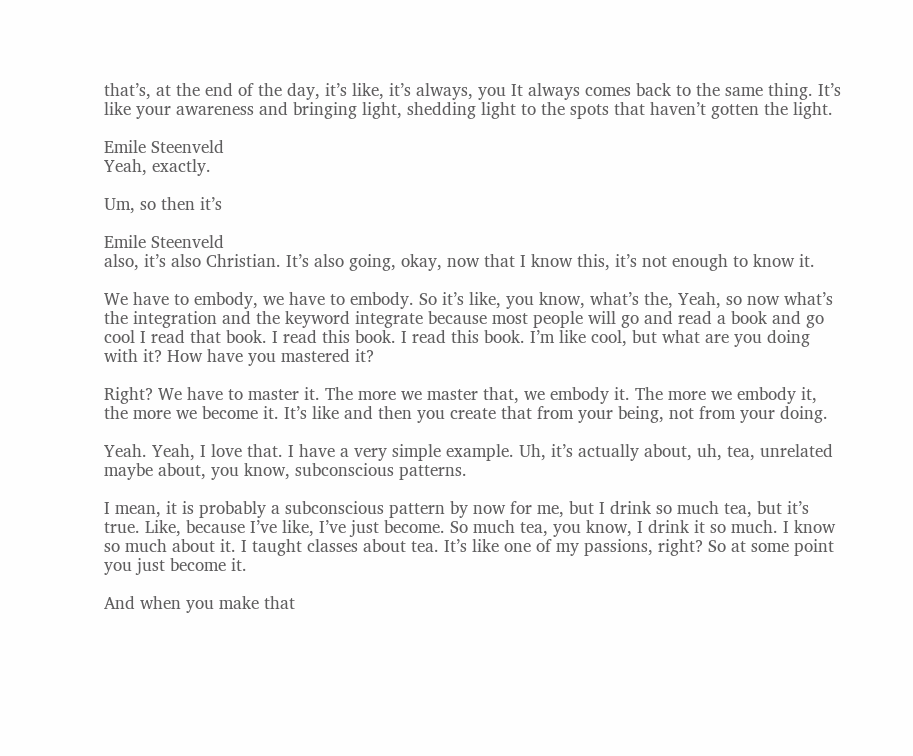that’s, at the end of the day, it’s like, it’s always, you It always comes back to the same thing. It’s like your awareness and bringing light, shedding light to the spots that haven’t gotten the light.

Emile Steenveld
Yeah, exactly.

Um, so then it’s

Emile Steenveld
also, it’s also Christian. It’s also going, okay, now that I know this, it’s not enough to know it.

We have to embody, we have to embody. So it’s like, you know, what’s the, Yeah, so now what’s the integration and the keyword integrate because most people will go and read a book and go cool I read that book. I read this book. I read this book. I’m like cool, but what are you doing with it? How have you mastered it?

Right? We have to master it. The more we master that, we embody it. The more we embody it, the more we become it. It’s like and then you create that from your being, not from your doing.

Yeah. Yeah, I love that. I have a very simple example. Uh, it’s actually about, uh, tea, unrelated maybe about, you know, subconscious patterns.

I mean, it is probably a subconscious pattern by now for me, but I drink so much tea, but it’s true. Like, because I’ve like, I’ve just become. So much tea, you know, I drink it so much. I know so much about it. I taught classes about tea. It’s like one of my passions, right? So at some point you just become it.

And when you make that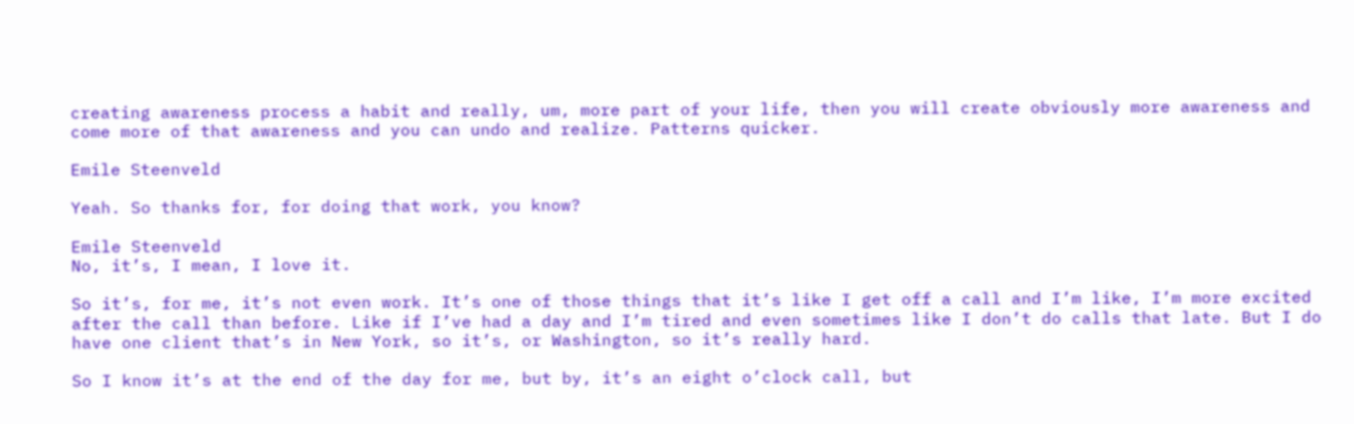creating awareness process a habit and really, um, more part of your life, then you will create obviously more awareness and come more of that awareness and you can undo and realize. Patterns quicker.

Emile Steenveld

Yeah. So thanks for, for doing that work, you know?

Emile Steenveld
No, it’s, I mean, I love it.

So it’s, for me, it’s not even work. It’s one of those things that it’s like I get off a call and I’m like, I’m more excited after the call than before. Like if I’ve had a day and I’m tired and even sometimes like I don’t do calls that late. But I do have one client that’s in New York, so it’s, or Washington, so it’s really hard.

So I know it’s at the end of the day for me, but by, it’s an eight o’clock call, but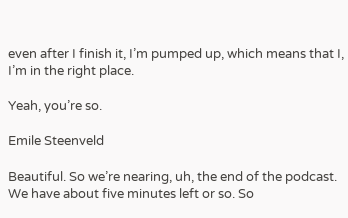even after I finish it, I’m pumped up, which means that I, I’m in the right place.

Yeah, you’re so.

Emile Steenveld

Beautiful. So we’re nearing, uh, the end of the podcast. We have about five minutes left or so. So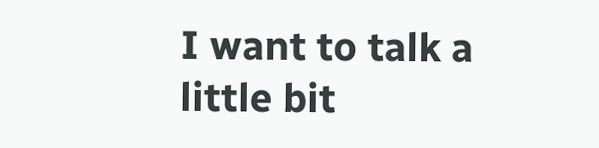I want to talk a little bit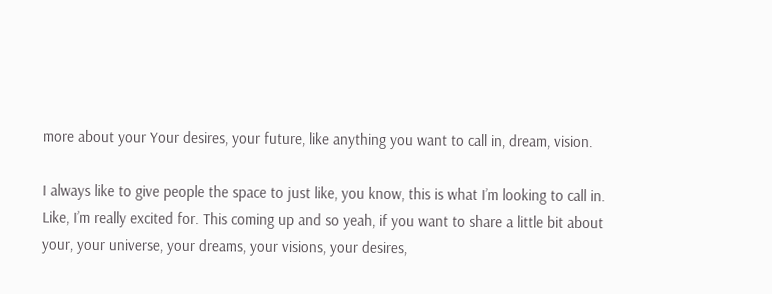more about your Your desires, your future, like anything you want to call in, dream, vision.

I always like to give people the space to just like, you know, this is what I’m looking to call in. Like, I’m really excited for. This coming up and so yeah, if you want to share a little bit about your, your universe, your dreams, your visions, your desires,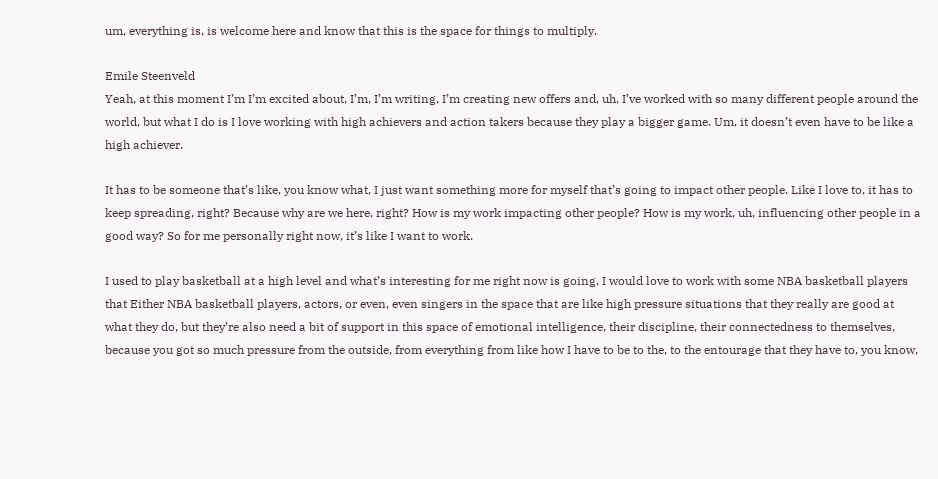um, everything is, is welcome here and know that this is the space for things to multiply.

Emile Steenveld
Yeah, at this moment I’m I’m excited about, I’m, I’m writing, I’m creating new offers and, uh, I’ve worked with so many different people around the world, but what I do is I love working with high achievers and action takers because they play a bigger game. Um, it doesn’t even have to be like a high achiever.

It has to be someone that’s like, you know what, I just want something more for myself that’s going to impact other people. Like I love to, it has to keep spreading, right? Because why are we here, right? How is my work impacting other people? How is my work, uh, influencing other people in a good way? So for me personally right now, it’s like I want to work.

I used to play basketball at a high level and what’s interesting for me right now is going, I would love to work with some NBA basketball players that Either NBA basketball players, actors, or even, even singers in the space that are like high pressure situations that they really are good at what they do, but they’re also need a bit of support in this space of emotional intelligence, their discipline, their connectedness to themselves, because you got so much pressure from the outside, from everything from like how I have to be to the, to the entourage that they have to, you know,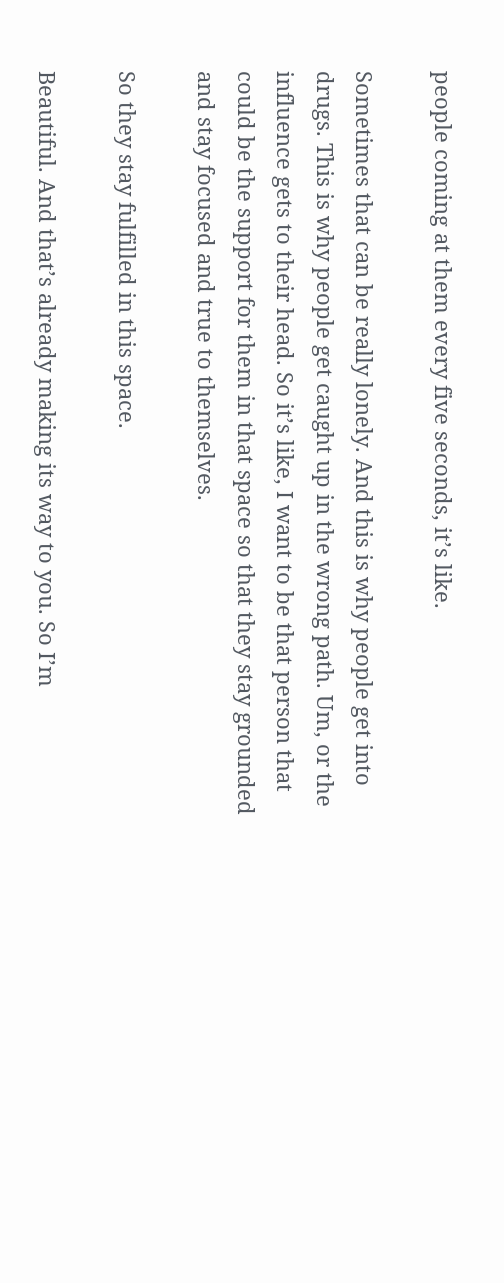people coming at them every five seconds, it’s like.

Sometimes that can be really lonely. And this is why people get into drugs. This is why people get caught up in the wrong path. Um, or the influence gets to their head. So it’s like, I want to be that person that could be the support for them in that space so that they stay grounded and stay focused and true to themselves.

So they stay fulfilled in this space.

Beautiful. And that’s already making its way to you. So I’m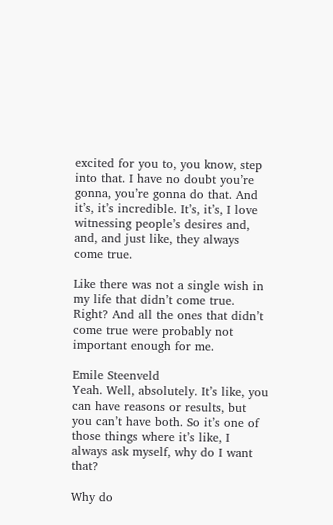excited for you to, you know, step into that. I have no doubt you’re gonna, you’re gonna do that. And it’s, it’s incredible. It’s, it’s, I love witnessing people’s desires and, and, and just like, they always come true.

Like there was not a single wish in my life that didn’t come true. Right? And all the ones that didn’t come true were probably not important enough for me.

Emile Steenveld
Yeah. Well, absolutely. It’s like, you can have reasons or results, but you can’t have both. So it’s one of those things where it’s like, I always ask myself, why do I want that?

Why do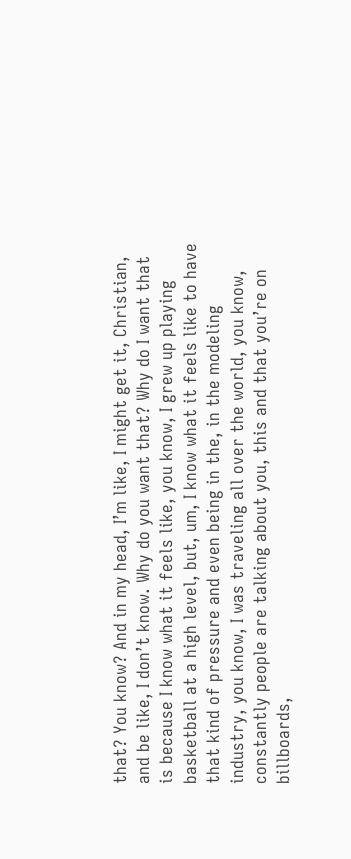that? You know? And in my head, I’m like, I might get it, Christian, and be like, I don’t know. Why do you want that? Why do I want that is because I know what it feels like, you know, I grew up playing basketball at a high level, but, um, I know what it feels like to have that kind of pressure and even being in the, in the modeling industry, you know, I was traveling all over the world, you know, constantly people are talking about you, this and that you’re on billboards,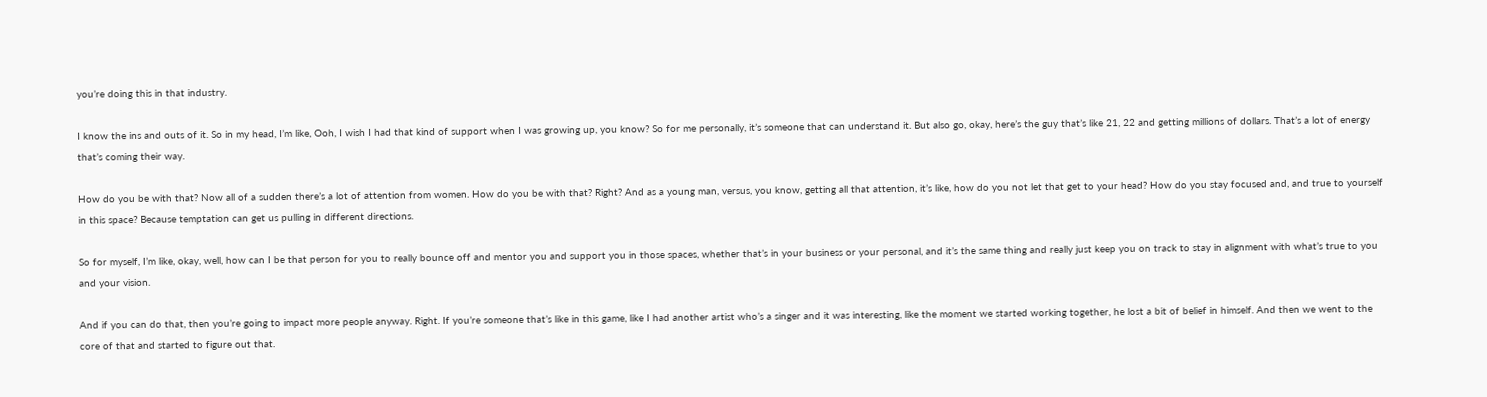you’re doing this in that industry.

I know the ins and outs of it. So in my head, I’m like, Ooh, I wish I had that kind of support when I was growing up, you know? So for me personally, it’s someone that can understand it. But also go, okay, here’s the guy that’s like 21, 22 and getting millions of dollars. That’s a lot of energy that’s coming their way.

How do you be with that? Now all of a sudden there’s a lot of attention from women. How do you be with that? Right? And as a young man, versus, you know, getting all that attention, it’s like, how do you not let that get to your head? How do you stay focused and, and true to yourself in this space? Because temptation can get us pulling in different directions.

So for myself, I’m like, okay, well, how can I be that person for you to really bounce off and mentor you and support you in those spaces, whether that’s in your business or your personal, and it’s the same thing and really just keep you on track to stay in alignment with what’s true to you and your vision.

And if you can do that, then you’re going to impact more people anyway. Right. If you’re someone that’s like in this game, like I had another artist who’s a singer and it was interesting, like the moment we started working together, he lost a bit of belief in himself. And then we went to the core of that and started to figure out that.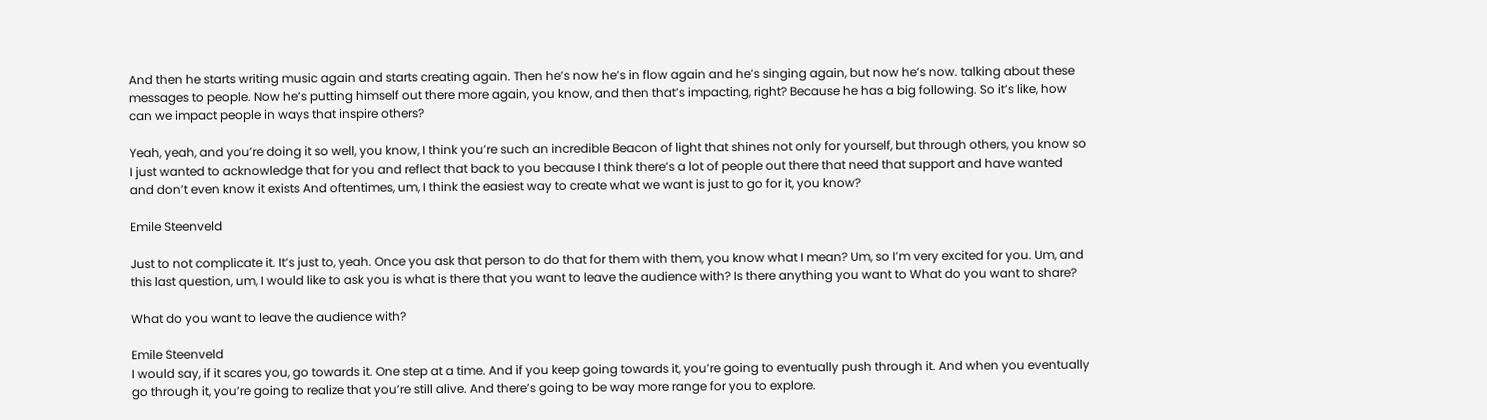And then he starts writing music again and starts creating again. Then he’s now he’s in flow again and he’s singing again, but now he’s now. talking about these messages to people. Now he’s putting himself out there more again, you know, and then that’s impacting, right? Because he has a big following. So it’s like, how can we impact people in ways that inspire others?

Yeah, yeah, and you’re doing it so well, you know, I think you’re such an incredible Beacon of light that shines not only for yourself, but through others, you know so I just wanted to acknowledge that for you and reflect that back to you because I think there’s a lot of people out there that need that support and have wanted and don’t even know it exists And oftentimes, um, I think the easiest way to create what we want is just to go for it, you know?

Emile Steenveld

Just to not complicate it. It’s just to, yeah. Once you ask that person to do that for them with them, you know what I mean? Um, so I’m very excited for you. Um, and this last question, um, I would like to ask you is what is there that you want to leave the audience with? Is there anything you want to What do you want to share?

What do you want to leave the audience with?

Emile Steenveld
I would say, if it scares you, go towards it. One step at a time. And if you keep going towards it, you’re going to eventually push through it. And when you eventually go through it, you’re going to realize that you’re still alive. And there’s going to be way more range for you to explore.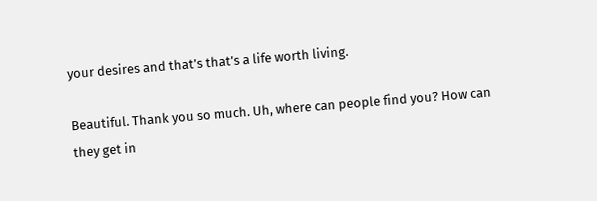your desires and that’s that’s a life worth living.

Beautiful. Thank you so much. Uh, where can people find you? How can they get in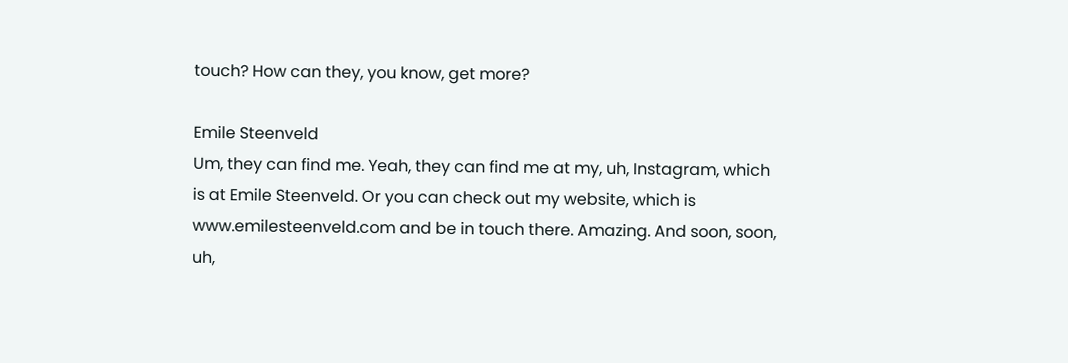touch? How can they, you know, get more?

Emile Steenveld
Um, they can find me. Yeah, they can find me at my, uh, Instagram, which is at Emile Steenveld. Or you can check out my website, which is www.emilesteenveld.com and be in touch there. Amazing. And soon, soon, uh,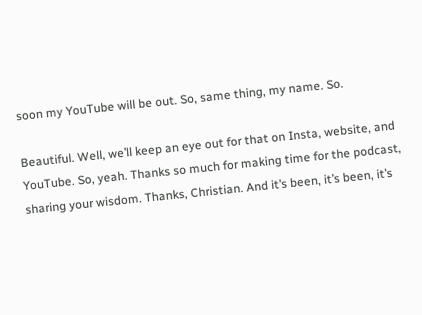soon my YouTube will be out. So, same thing, my name. So.

Beautiful. Well, we’ll keep an eye out for that on Insta, website, and YouTube. So, yeah. Thanks so much for making time for the podcast, sharing your wisdom. Thanks, Christian. And it’s been, it’s been, it’s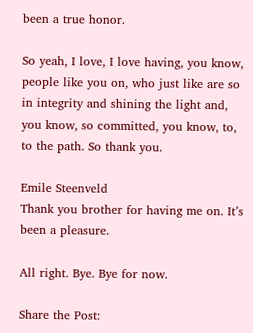been a true honor.

So yeah, I love, I love having, you know, people like you on, who just like are so in integrity and shining the light and, you know, so committed, you know, to, to the path. So thank you.

Emile Steenveld
Thank you brother for having me on. It’s been a pleasure.

All right. Bye. Bye for now.

Share the Post: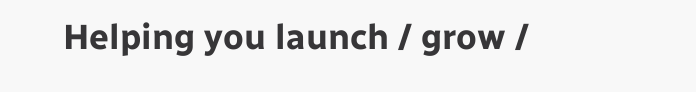Helping you launch / grow /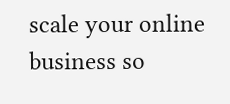scale your online business so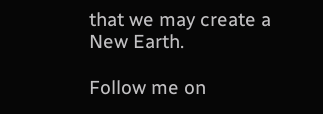that we may create a New Earth.

Follow me on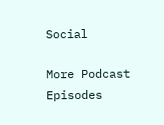Social

More Podcast Episodes